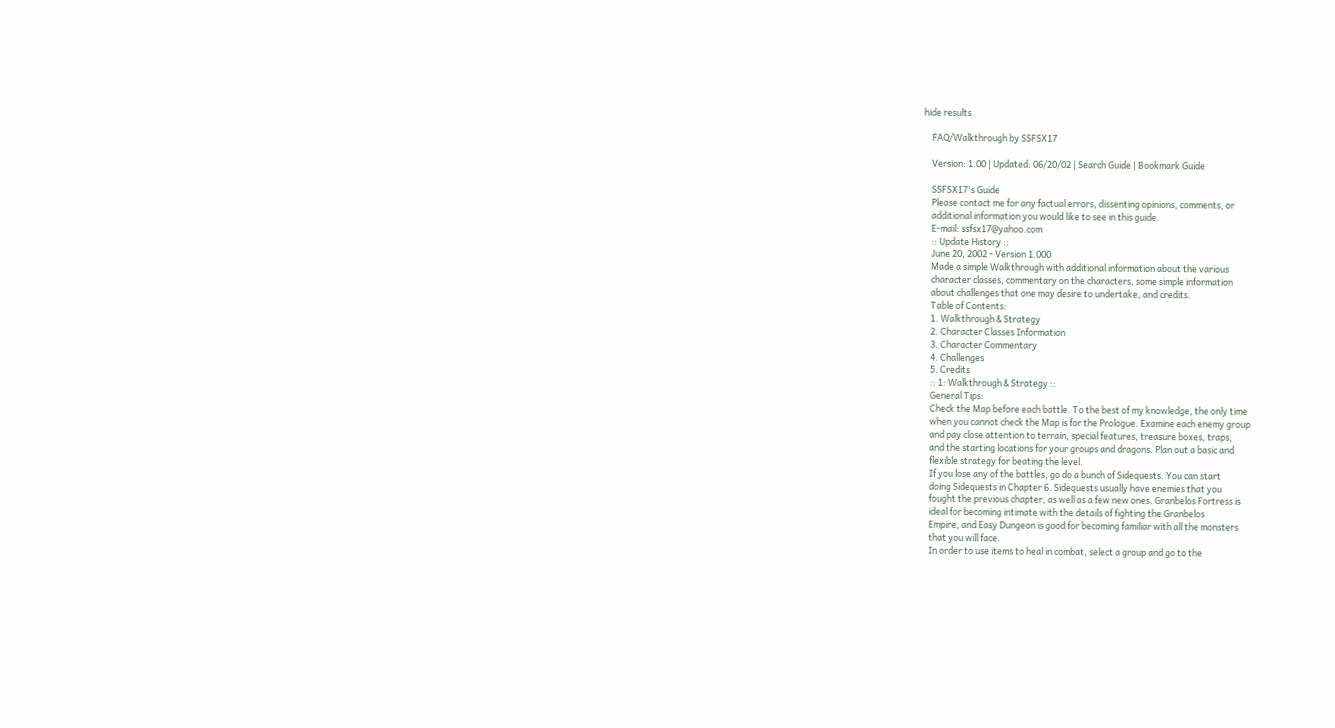hide results

    FAQ/Walkthrough by SSFSX17

    Version: 1.00 | Updated: 06/20/02 | Search Guide | Bookmark Guide

    SSFSX17's Guide
    Please contact me for any factual errors, dissenting opinions, comments, or
    additional information you would like to see in this guide.
    E-mail: ssfsx17@yahoo.com
    :: Update History ::
    June 20, 2002 - Version 1.000
    Made a simple Walkthrough with additional information about the various
    character classes, commentary on the characters, some simple information
    about challenges that one may desire to undertake, and credits.
    Table of Contents:
    1. Walkthrough & Strategy
    2. Character Classes Information
    3. Character Commentary
    4. Challenges
    5. Credits
    :: 1: Walkthrough & Strategy ::
    General Tips:
    Check the Map before each battle. To the best of my knowledge, the only time
    when you cannot check the Map is for the Prologue. Examine each enemy group
    and pay close attention to terrain, special features, treasure boxes, traps,
    and the starting locations for your groups and dragons. Plan out a basic and
    flexible strategy for beating the level.
    If you lose any of the battles, go do a bunch of Sidequests. You can start
    doing Sidequests in Chapter 6. Sidequests usually have enemies that you
    fought the previous chapter, as well as a few new ones. Granbelos Fortress is
    ideal for becoming intimate with the details of fighting the Granbelos
    Empire, and Easy Dungeon is good for becoming familiar with all the monsters
    that you will face.
    In order to use items to heal in combat, select a group and go to the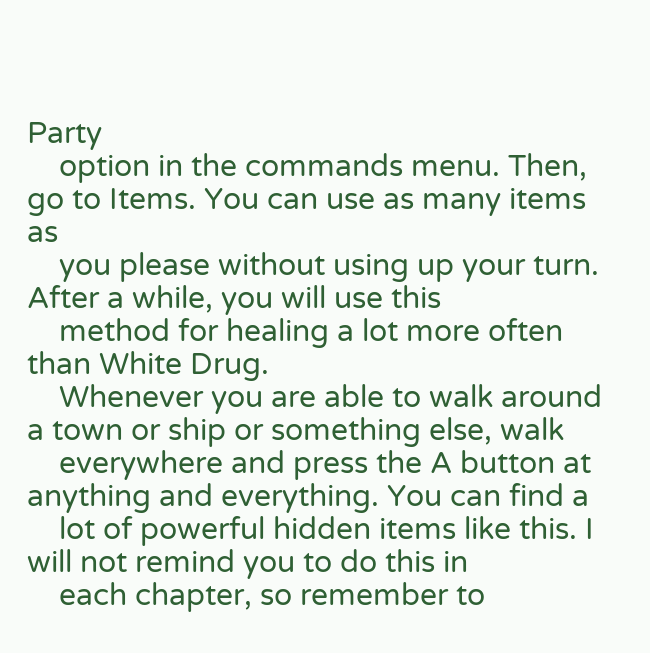Party
    option in the commands menu. Then, go to Items. You can use as many items as
    you please without using up your turn. After a while, you will use this
    method for healing a lot more often than White Drug.
    Whenever you are able to walk around a town or ship or something else, walk
    everywhere and press the A button at anything and everything. You can find a
    lot of powerful hidden items like this. I will not remind you to do this in
    each chapter, so remember to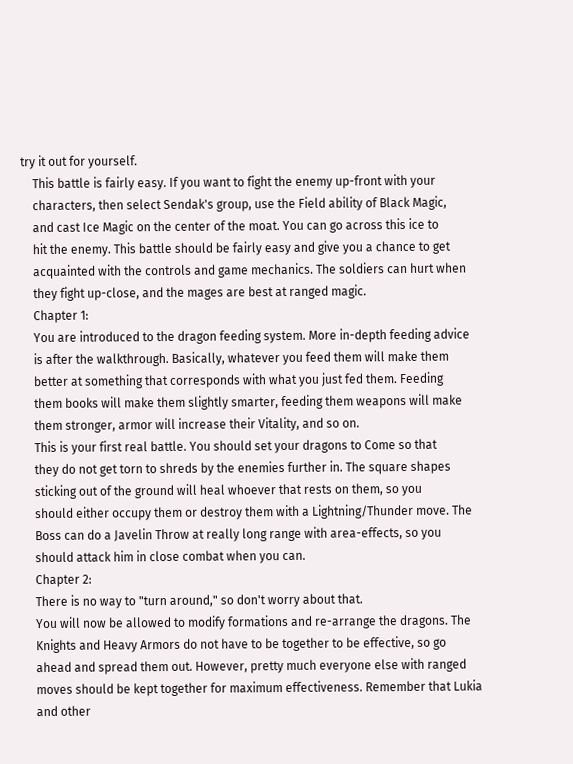try it out for yourself.
    This battle is fairly easy. If you want to fight the enemy up-front with your
    characters, then select Sendak's group, use the Field ability of Black Magic,
    and cast Ice Magic on the center of the moat. You can go across this ice to
    hit the enemy. This battle should be fairly easy and give you a chance to get
    acquainted with the controls and game mechanics. The soldiers can hurt when
    they fight up-close, and the mages are best at ranged magic.
    Chapter 1:
    You are introduced to the dragon feeding system. More in-depth feeding advice
    is after the walkthrough. Basically, whatever you feed them will make them
    better at something that corresponds with what you just fed them. Feeding
    them books will make them slightly smarter, feeding them weapons will make
    them stronger, armor will increase their Vitality, and so on.
    This is your first real battle. You should set your dragons to Come so that
    they do not get torn to shreds by the enemies further in. The square shapes
    sticking out of the ground will heal whoever that rests on them, so you
    should either occupy them or destroy them with a Lightning/Thunder move. The
    Boss can do a Javelin Throw at really long range with area-effects, so you
    should attack him in close combat when you can.
    Chapter 2:
    There is no way to "turn around," so don't worry about that.
    You will now be allowed to modify formations and re-arrange the dragons. The
    Knights and Heavy Armors do not have to be together to be effective, so go
    ahead and spread them out. However, pretty much everyone else with ranged
    moves should be kept together for maximum effectiveness. Remember that Lukia
    and other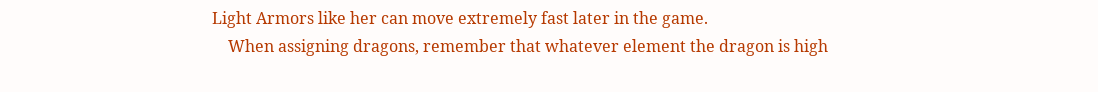Light Armors like her can move extremely fast later in the game.
    When assigning dragons, remember that whatever element the dragon is high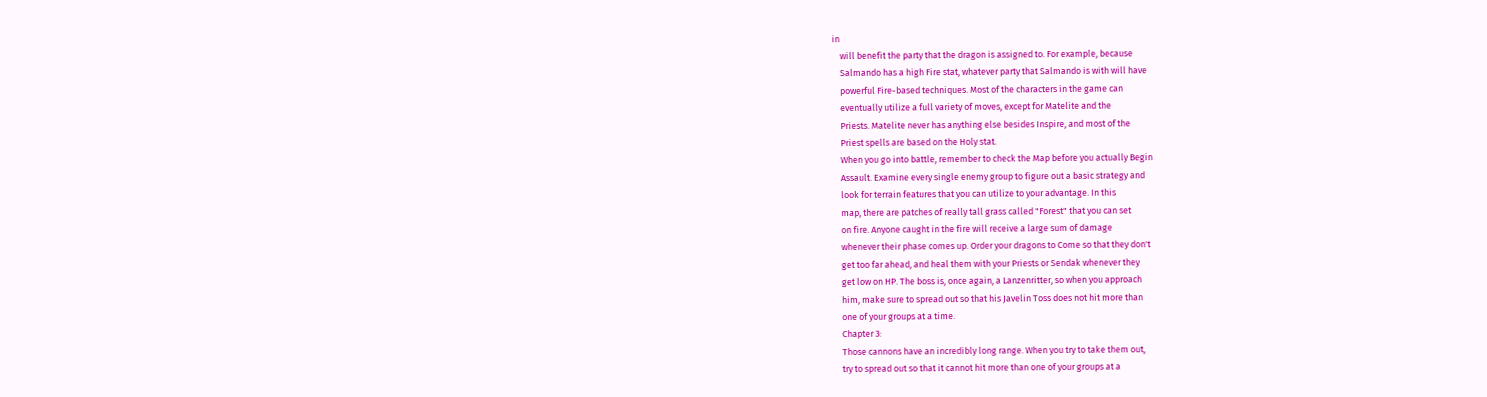in
    will benefit the party that the dragon is assigned to. For example, because
    Salmando has a high Fire stat, whatever party that Salmando is with will have
    powerful Fire-based techniques. Most of the characters in the game can
    eventually utilize a full variety of moves, except for Matelite and the
    Priests. Matelite never has anything else besides Inspire, and most of the
    Priest spells are based on the Holy stat.
    When you go into battle, remember to check the Map before you actually Begin
    Assault. Examine every single enemy group to figure out a basic strategy and
    look for terrain features that you can utilize to your advantage. In this
    map, there are patches of really tall grass called "Forest" that you can set
    on fire. Anyone caught in the fire will receive a large sum of damage
    whenever their phase comes up. Order your dragons to Come so that they don't
    get too far ahead, and heal them with your Priests or Sendak whenever they
    get low on HP. The boss is, once again, a Lanzenritter, so when you approach
    him, make sure to spread out so that his Javelin Toss does not hit more than
    one of your groups at a time.
    Chapter 3:
    Those cannons have an incredibly long range. When you try to take them out,
    try to spread out so that it cannot hit more than one of your groups at a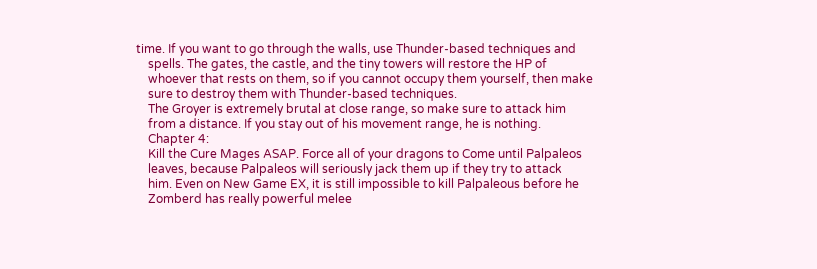time. If you want to go through the walls, use Thunder-based techniques and
    spells. The gates, the castle, and the tiny towers will restore the HP of
    whoever that rests on them, so if you cannot occupy them yourself, then make
    sure to destroy them with Thunder-based techniques.
    The Groyer is extremely brutal at close range, so make sure to attack him
    from a distance. If you stay out of his movement range, he is nothing.
    Chapter 4:
    Kill the Cure Mages ASAP. Force all of your dragons to Come until Palpaleos
    leaves, because Palpaleos will seriously jack them up if they try to attack
    him. Even on New Game EX, it is still impossible to kill Palpaleous before he
    Zomberd has really powerful melee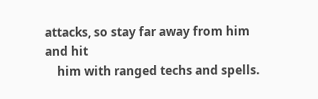attacks, so stay far away from him and hit
    him with ranged techs and spells.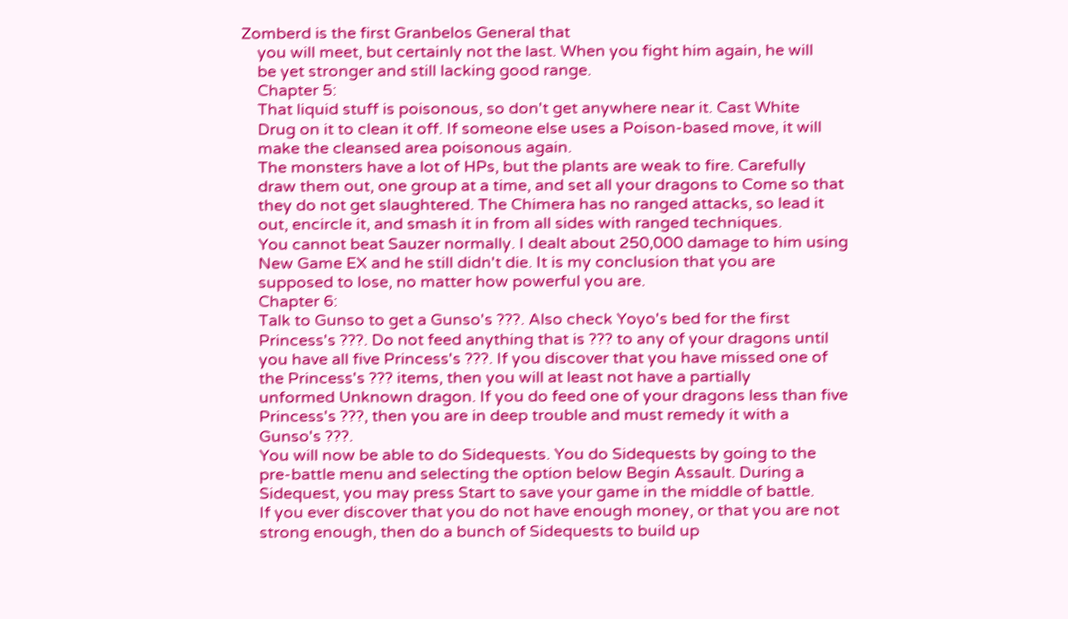Zomberd is the first Granbelos General that
    you will meet, but certainly not the last. When you fight him again, he will
    be yet stronger and still lacking good range.
    Chapter 5:
    That liquid stuff is poisonous, so don't get anywhere near it. Cast White
    Drug on it to clean it off. If someone else uses a Poison-based move, it will
    make the cleansed area poisonous again.
    The monsters have a lot of HPs, but the plants are weak to fire. Carefully
    draw them out, one group at a time, and set all your dragons to Come so that
    they do not get slaughtered. The Chimera has no ranged attacks, so lead it
    out, encircle it, and smash it in from all sides with ranged techniques.
    You cannot beat Sauzer normally. I dealt about 250,000 damage to him using
    New Game EX and he still didn't die. It is my conclusion that you are
    supposed to lose, no matter how powerful you are.
    Chapter 6:
    Talk to Gunso to get a Gunso's ???. Also check Yoyo's bed for the first
    Princess's ???. Do not feed anything that is ??? to any of your dragons until
    you have all five Princess's ???. If you discover that you have missed one of
    the Princess's ??? items, then you will at least not have a partially
    unformed Unknown dragon. If you do feed one of your dragons less than five
    Princess's ???, then you are in deep trouble and must remedy it with a
    Gunso's ???.
    You will now be able to do Sidequests. You do Sidequests by going to the
    pre-battle menu and selecting the option below Begin Assault. During a
    Sidequest, you may press Start to save your game in the middle of battle.
    If you ever discover that you do not have enough money, or that you are not
    strong enough, then do a bunch of Sidequests to build up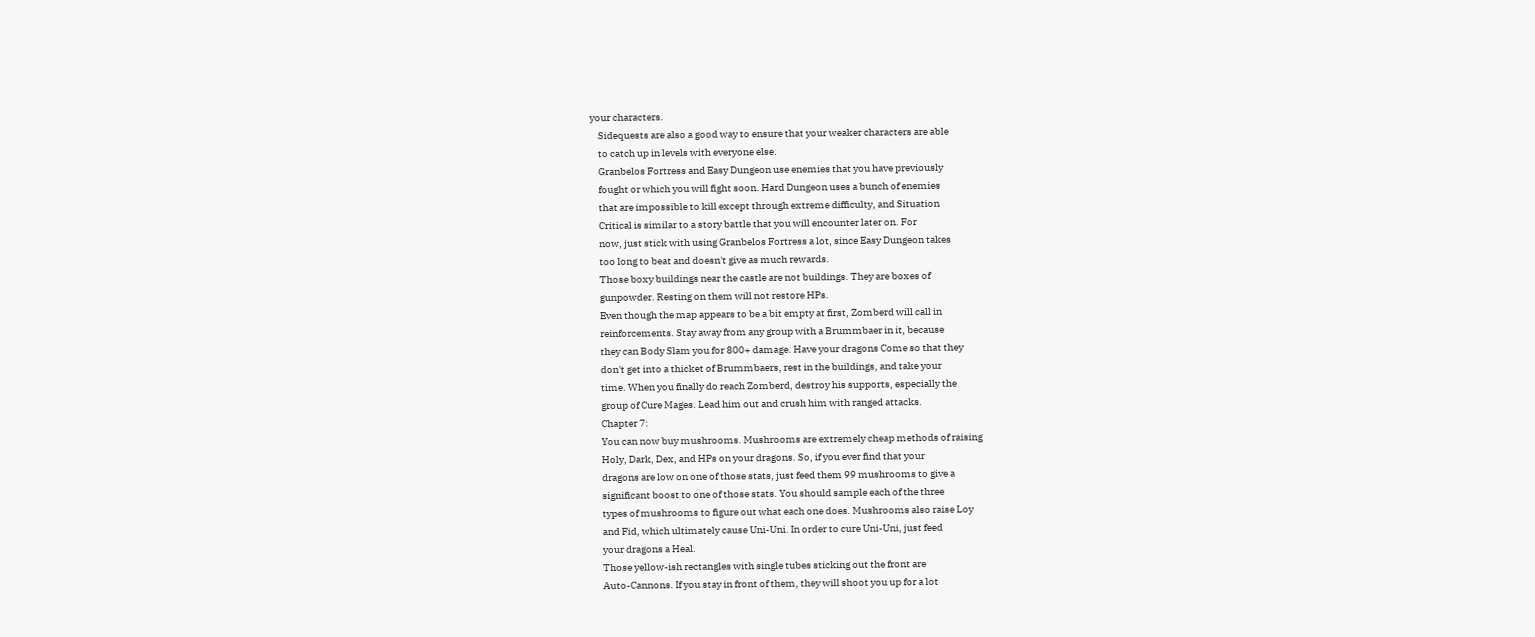your characters.
    Sidequests are also a good way to ensure that your weaker characters are able
    to catch up in levels with everyone else.
    Granbelos Fortress and Easy Dungeon use enemies that you have previously
    fought or which you will fight soon. Hard Dungeon uses a bunch of enemies
    that are impossible to kill except through extreme difficulty, and Situation
    Critical is similar to a story battle that you will encounter later on. For
    now, just stick with using Granbelos Fortress a lot, since Easy Dungeon takes
    too long to beat and doesn't give as much rewards.
    Those boxy buildings near the castle are not buildings. They are boxes of
    gunpowder. Resting on them will not restore HPs.
    Even though the map appears to be a bit empty at first, Zomberd will call in
    reinforcements. Stay away from any group with a Brummbaer in it, because
    they can Body Slam you for 800+ damage. Have your dragons Come so that they
    don't get into a thicket of Brummbaers, rest in the buildings, and take your
    time. When you finally do reach Zomberd, destroy his supports, especially the
    group of Cure Mages. Lead him out and crush him with ranged attacks.
    Chapter 7:
    You can now buy mushrooms. Mushrooms are extremely cheap methods of raising
    Holy, Dark, Dex, and HPs on your dragons. So, if you ever find that your
    dragons are low on one of those stats, just feed them 99 mushrooms to give a
    significant boost to one of those stats. You should sample each of the three
    types of mushrooms to figure out what each one does. Mushrooms also raise Loy
    and Fid, which ultimately cause Uni-Uni. In order to cure Uni-Uni, just feed
    your dragons a Heal.
    Those yellow-ish rectangles with single tubes sticking out the front are
    Auto-Cannons. If you stay in front of them, they will shoot you up for a lot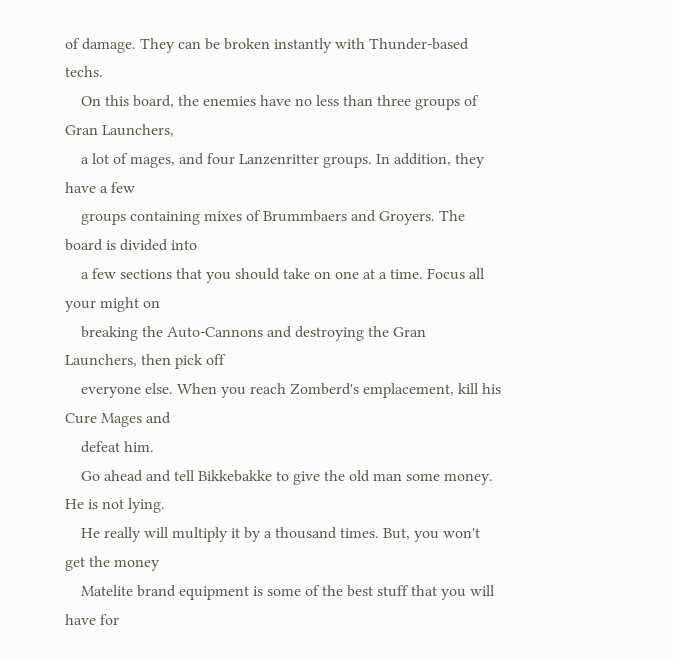of damage. They can be broken instantly with Thunder-based techs.
    On this board, the enemies have no less than three groups of Gran Launchers,
    a lot of mages, and four Lanzenritter groups. In addition, they have a few
    groups containing mixes of Brummbaers and Groyers. The board is divided into
    a few sections that you should take on one at a time. Focus all your might on
    breaking the Auto-Cannons and destroying the Gran Launchers, then pick off
    everyone else. When you reach Zomberd's emplacement, kill his Cure Mages and
    defeat him.
    Go ahead and tell Bikkebakke to give the old man some money. He is not lying.
    He really will multiply it by a thousand times. But, you won't get the money
    Matelite brand equipment is some of the best stuff that you will have for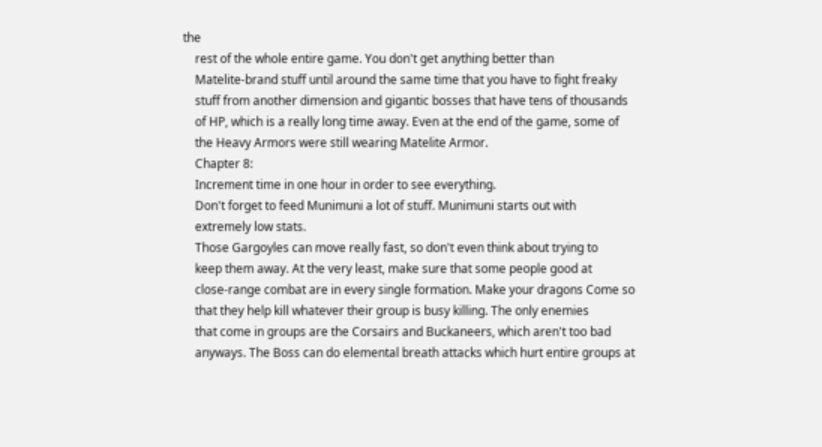the
    rest of the whole entire game. You don't get anything better than
    Matelite-brand stuff until around the same time that you have to fight freaky
    stuff from another dimension and gigantic bosses that have tens of thousands
    of HP, which is a really long time away. Even at the end of the game, some of
    the Heavy Armors were still wearing Matelite Armor.
    Chapter 8:
    Increment time in one hour in order to see everything.
    Don't forget to feed Munimuni a lot of stuff. Munimuni starts out with
    extremely low stats.
    Those Gargoyles can move really fast, so don't even think about trying to
    keep them away. At the very least, make sure that some people good at
    close-range combat are in every single formation. Make your dragons Come so
    that they help kill whatever their group is busy killing. The only enemies
    that come in groups are the Corsairs and Buckaneers, which aren't too bad
    anyways. The Boss can do elemental breath attacks which hurt entire groups at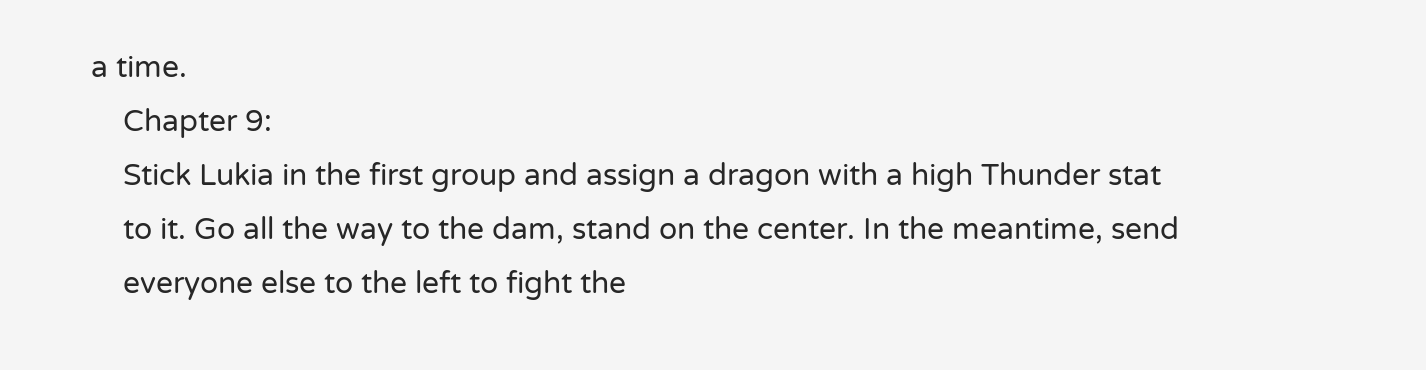a time.
    Chapter 9:
    Stick Lukia in the first group and assign a dragon with a high Thunder stat
    to it. Go all the way to the dam, stand on the center. In the meantime, send
    everyone else to the left to fight the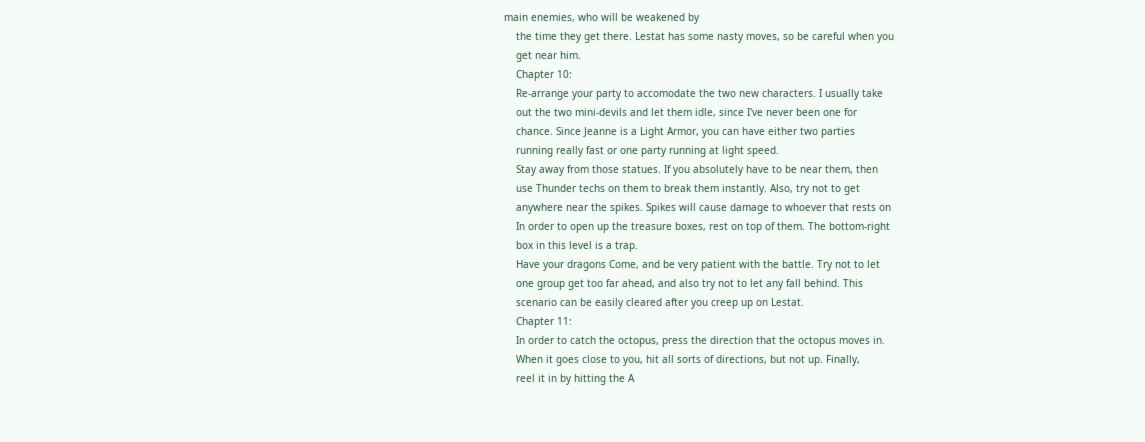main enemies, who will be weakened by
    the time they get there. Lestat has some nasty moves, so be careful when you
    get near him.
    Chapter 10:
    Re-arrange your party to accomodate the two new characters. I usually take
    out the two mini-devils and let them idle, since I've never been one for
    chance. Since Jeanne is a Light Armor, you can have either two parties
    running really fast or one party running at light speed.
    Stay away from those statues. If you absolutely have to be near them, then
    use Thunder techs on them to break them instantly. Also, try not to get
    anywhere near the spikes. Spikes will cause damage to whoever that rests on
    In order to open up the treasure boxes, rest on top of them. The bottom-right
    box in this level is a trap.
    Have your dragons Come, and be very patient with the battle. Try not to let
    one group get too far ahead, and also try not to let any fall behind. This
    scenario can be easily cleared after you creep up on Lestat.
    Chapter 11:
    In order to catch the octopus, press the direction that the octopus moves in.
    When it goes close to you, hit all sorts of directions, but not up. Finally,
    reel it in by hitting the A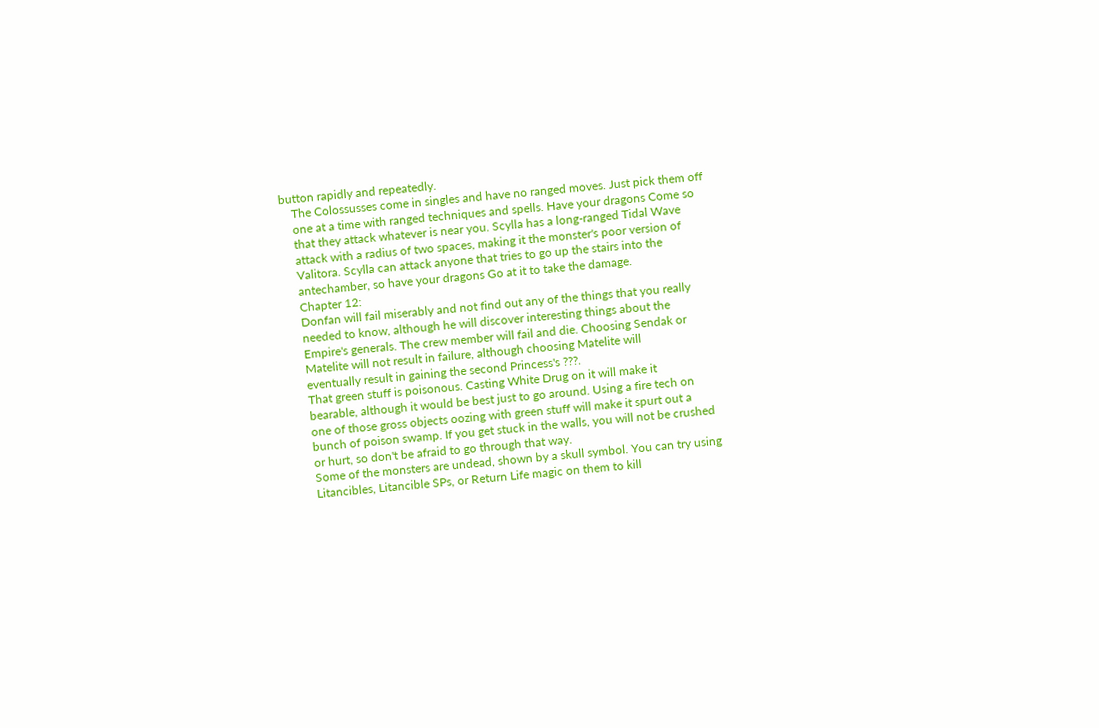button rapidly and repeatedly.
    The Colossusses come in singles and have no ranged moves. Just pick them off
    one at a time with ranged techniques and spells. Have your dragons Come so
    that they attack whatever is near you. Scylla has a long-ranged Tidal Wave
    attack with a radius of two spaces, making it the monster's poor version of
    Valitora. Scylla can attack anyone that tries to go up the stairs into the
    antechamber, so have your dragons Go at it to take the damage.
    Chapter 12:
    Donfan will fail miserably and not find out any of the things that you really
    needed to know, although he will discover interesting things about the
    Empire's generals. The crew member will fail and die. Choosing Sendak or
    Matelite will not result in failure, although choosing Matelite will
    eventually result in gaining the second Princess's ???.
    That green stuff is poisonous. Casting White Drug on it will make it
    bearable, although it would be best just to go around. Using a fire tech on
    one of those gross objects oozing with green stuff will make it spurt out a
    bunch of poison swamp. If you get stuck in the walls, you will not be crushed
    or hurt, so don't be afraid to go through that way.
    Some of the monsters are undead, shown by a skull symbol. You can try using
    Litancibles, Litancible SPs, or Return Life magic on them to kill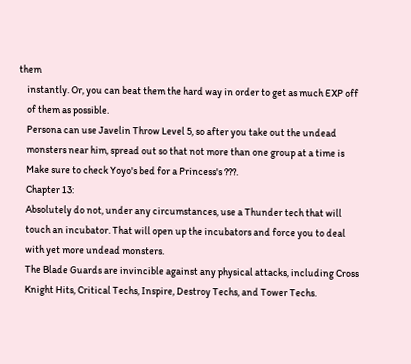them
    instantly. Or, you can beat them the hard way in order to get as much EXP off
    of them as possible.
    Persona can use Javelin Throw Level 5, so after you take out the undead
    monsters near him, spread out so that not more than one group at a time is
    Make sure to check Yoyo's bed for a Princess's ???.
    Chapter 13:
    Absolutely do not, under any circumstances, use a Thunder tech that will
    touch an incubator. That will open up the incubators and force you to deal
    with yet more undead monsters.
    The Blade Guards are invincible against any physical attacks, including Cross
    Knight Hits, Critical Techs, Inspire, Destroy Techs, and Tower Techs.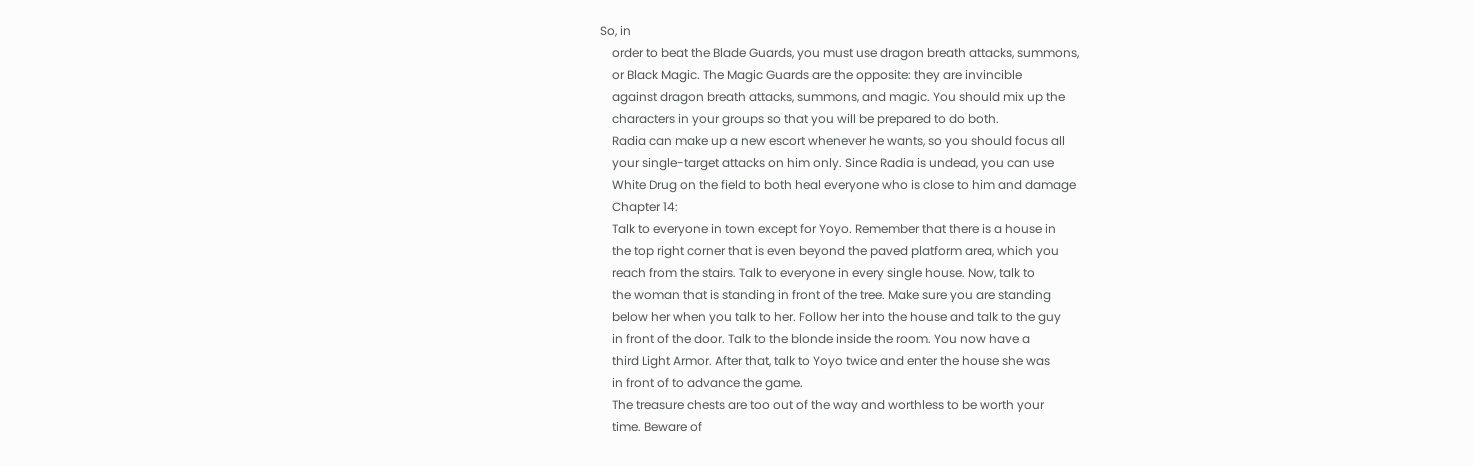So, in
    order to beat the Blade Guards, you must use dragon breath attacks, summons,
    or Black Magic. The Magic Guards are the opposite: they are invincible
    against dragon breath attacks, summons, and magic. You should mix up the
    characters in your groups so that you will be prepared to do both.
    Radia can make up a new escort whenever he wants, so you should focus all
    your single-target attacks on him only. Since Radia is undead, you can use
    White Drug on the field to both heal everyone who is close to him and damage
    Chapter 14:
    Talk to everyone in town except for Yoyo. Remember that there is a house in
    the top right corner that is even beyond the paved platform area, which you
    reach from the stairs. Talk to everyone in every single house. Now, talk to
    the woman that is standing in front of the tree. Make sure you are standing
    below her when you talk to her. Follow her into the house and talk to the guy
    in front of the door. Talk to the blonde inside the room. You now have a
    third Light Armor. After that, talk to Yoyo twice and enter the house she was
    in front of to advance the game.
    The treasure chests are too out of the way and worthless to be worth your
    time. Beware of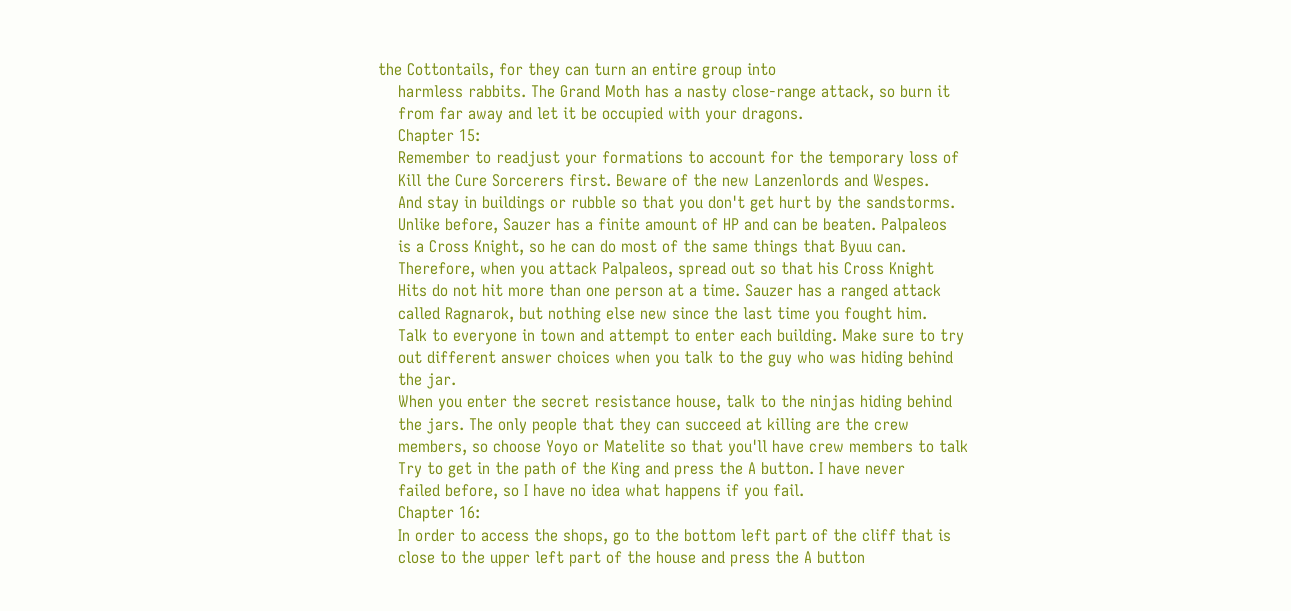the Cottontails, for they can turn an entire group into
    harmless rabbits. The Grand Moth has a nasty close-range attack, so burn it
    from far away and let it be occupied with your dragons.
    Chapter 15:
    Remember to readjust your formations to account for the temporary loss of
    Kill the Cure Sorcerers first. Beware of the new Lanzenlords and Wespes.
    And stay in buildings or rubble so that you don't get hurt by the sandstorms.
    Unlike before, Sauzer has a finite amount of HP and can be beaten. Palpaleos
    is a Cross Knight, so he can do most of the same things that Byuu can.
    Therefore, when you attack Palpaleos, spread out so that his Cross Knight
    Hits do not hit more than one person at a time. Sauzer has a ranged attack
    called Ragnarok, but nothing else new since the last time you fought him.
    Talk to everyone in town and attempt to enter each building. Make sure to try
    out different answer choices when you talk to the guy who was hiding behind
    the jar.
    When you enter the secret resistance house, talk to the ninjas hiding behind
    the jars. The only people that they can succeed at killing are the crew
    members, so choose Yoyo or Matelite so that you'll have crew members to talk
    Try to get in the path of the King and press the A button. I have never
    failed before, so I have no idea what happens if you fail.
    Chapter 16:
    In order to access the shops, go to the bottom left part of the cliff that is
    close to the upper left part of the house and press the A button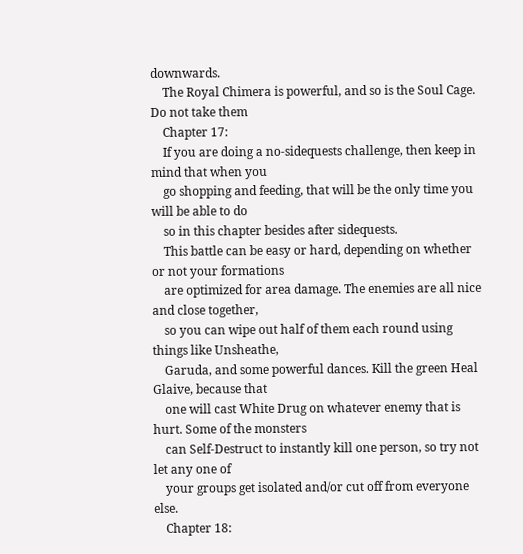downwards.
    The Royal Chimera is powerful, and so is the Soul Cage. Do not take them
    Chapter 17:
    If you are doing a no-sidequests challenge, then keep in mind that when you
    go shopping and feeding, that will be the only time you will be able to do
    so in this chapter besides after sidequests.
    This battle can be easy or hard, depending on whether or not your formations
    are optimized for area damage. The enemies are all nice and close together,
    so you can wipe out half of them each round using things like Unsheathe,
    Garuda, and some powerful dances. Kill the green Heal Glaive, because that
    one will cast White Drug on whatever enemy that is hurt. Some of the monsters
    can Self-Destruct to instantly kill one person, so try not let any one of
    your groups get isolated and/or cut off from everyone else.
    Chapter 18: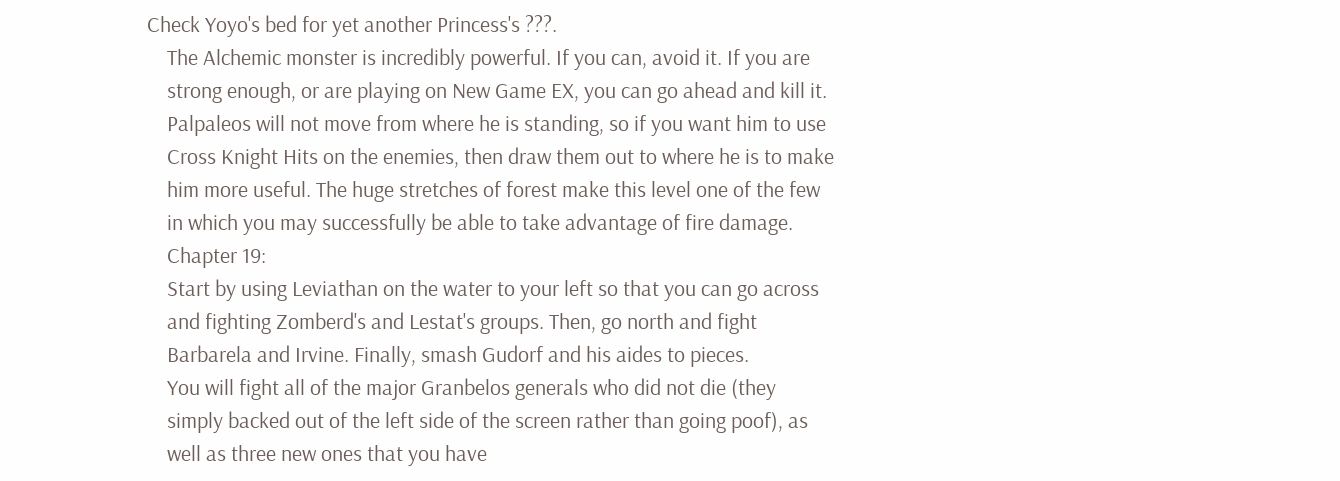Check Yoyo's bed for yet another Princess's ???.
    The Alchemic monster is incredibly powerful. If you can, avoid it. If you are
    strong enough, or are playing on New Game EX, you can go ahead and kill it.
    Palpaleos will not move from where he is standing, so if you want him to use
    Cross Knight Hits on the enemies, then draw them out to where he is to make
    him more useful. The huge stretches of forest make this level one of the few
    in which you may successfully be able to take advantage of fire damage.
    Chapter 19:
    Start by using Leviathan on the water to your left so that you can go across
    and fighting Zomberd's and Lestat's groups. Then, go north and fight
    Barbarela and Irvine. Finally, smash Gudorf and his aides to pieces.
    You will fight all of the major Granbelos generals who did not die (they
    simply backed out of the left side of the screen rather than going poof), as
    well as three new ones that you have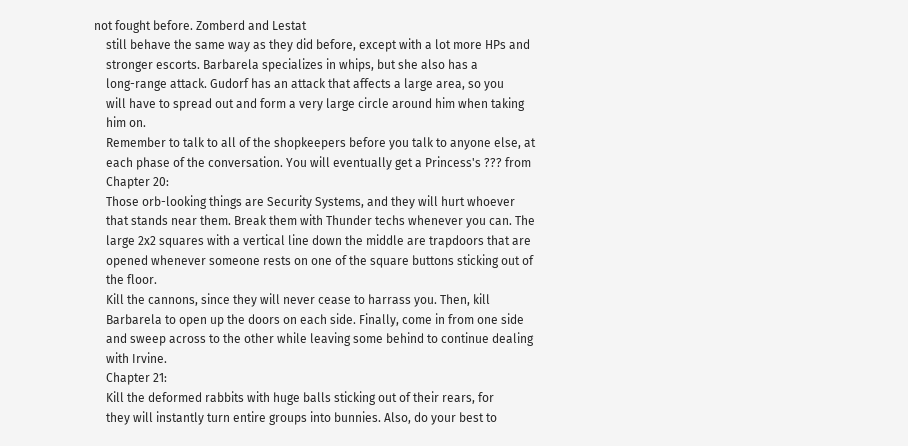not fought before. Zomberd and Lestat
    still behave the same way as they did before, except with a lot more HPs and
    stronger escorts. Barbarela specializes in whips, but she also has a
    long-range attack. Gudorf has an attack that affects a large area, so you
    will have to spread out and form a very large circle around him when taking
    him on.
    Remember to talk to all of the shopkeepers before you talk to anyone else, at
    each phase of the conversation. You will eventually get a Princess's ??? from
    Chapter 20:
    Those orb-looking things are Security Systems, and they will hurt whoever
    that stands near them. Break them with Thunder techs whenever you can. The
    large 2x2 squares with a vertical line down the middle are trapdoors that are
    opened whenever someone rests on one of the square buttons sticking out of
    the floor.
    Kill the cannons, since they will never cease to harrass you. Then, kill
    Barbarela to open up the doors on each side. Finally, come in from one side
    and sweep across to the other while leaving some behind to continue dealing
    with Irvine.
    Chapter 21:
    Kill the deformed rabbits with huge balls sticking out of their rears, for
    they will instantly turn entire groups into bunnies. Also, do your best to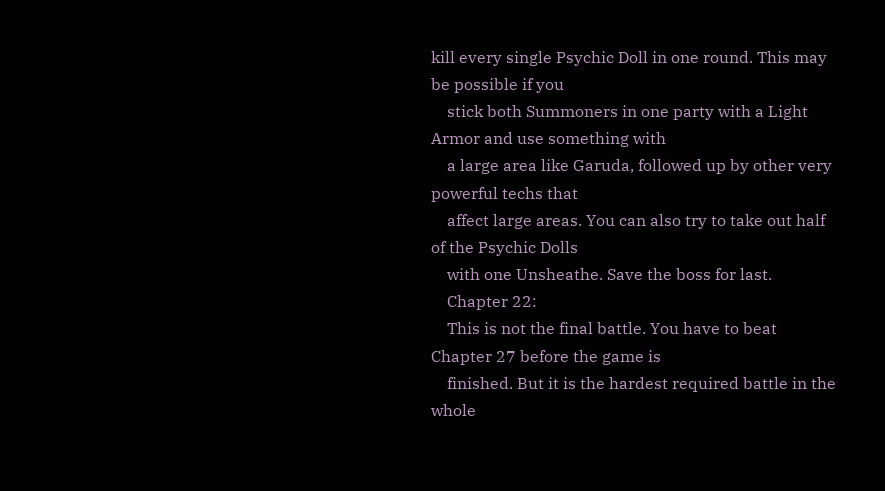kill every single Psychic Doll in one round. This may be possible if you
    stick both Summoners in one party with a Light Armor and use something with
    a large area like Garuda, followed up by other very powerful techs that
    affect large areas. You can also try to take out half of the Psychic Dolls
    with one Unsheathe. Save the boss for last.
    Chapter 22:
    This is not the final battle. You have to beat Chapter 27 before the game is
    finished. But it is the hardest required battle in the whole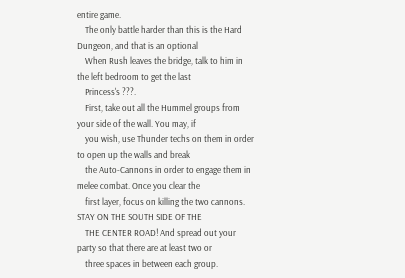entire game.
    The only battle harder than this is the Hard Dungeon, and that is an optional
    When Rush leaves the bridge, talk to him in the left bedroom to get the last
    Princess's ???.
    First, take out all the Hummel groups from your side of the wall. You may, if
    you wish, use Thunder techs on them in order to open up the walls and break
    the Auto-Cannons in order to engage them in melee combat. Once you clear the
    first layer, focus on killing the two cannons. STAY ON THE SOUTH SIDE OF THE
    THE CENTER ROAD! And spread out your party so that there are at least two or
    three spaces in between each group.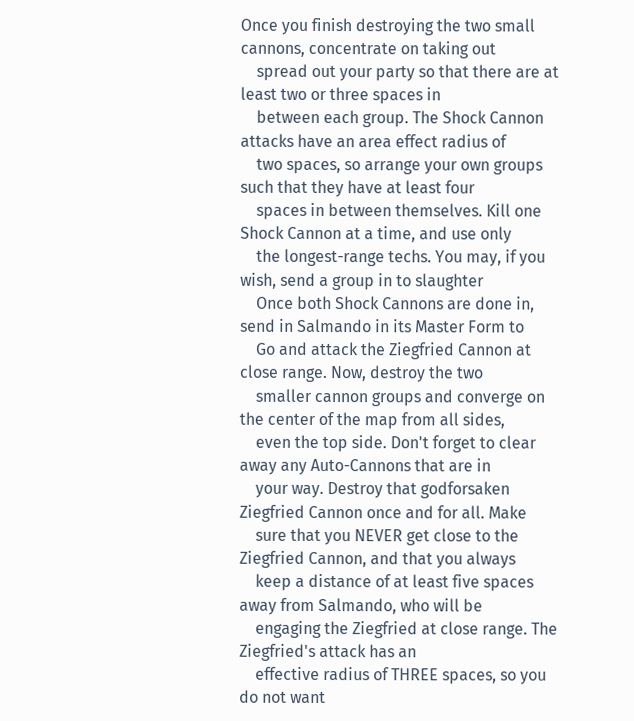Once you finish destroying the two small cannons, concentrate on taking out
    spread out your party so that there are at least two or three spaces in
    between each group. The Shock Cannon attacks have an area effect radius of
    two spaces, so arrange your own groups such that they have at least four
    spaces in between themselves. Kill one Shock Cannon at a time, and use only
    the longest-range techs. You may, if you wish, send a group in to slaughter
    Once both Shock Cannons are done in, send in Salmando in its Master Form to
    Go and attack the Ziegfried Cannon at close range. Now, destroy the two
    smaller cannon groups and converge on the center of the map from all sides,
    even the top side. Don't forget to clear away any Auto-Cannons that are in
    your way. Destroy that godforsaken Ziegfried Cannon once and for all. Make
    sure that you NEVER get close to the Ziegfried Cannon, and that you always
    keep a distance of at least five spaces away from Salmando, who will be
    engaging the Ziegfried at close range. The Ziegfried's attack has an
    effective radius of THREE spaces, so you do not want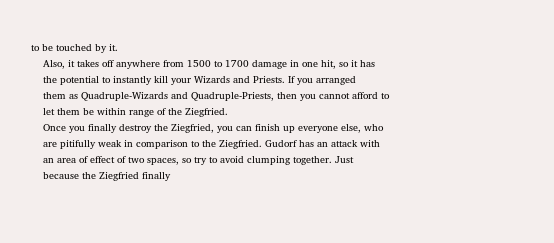to be touched by it.
    Also, it takes off anywhere from 1500 to 1700 damage in one hit, so it has
    the potential to instantly kill your Wizards and Priests. If you arranged
    them as Quadruple-Wizards and Quadruple-Priests, then you cannot afford to
    let them be within range of the Ziegfried.
    Once you finally destroy the Ziegfried, you can finish up everyone else, who
    are pitifully weak in comparison to the Ziegfried. Gudorf has an attack with
    an area of effect of two spaces, so try to avoid clumping together. Just
    because the Ziegfried finally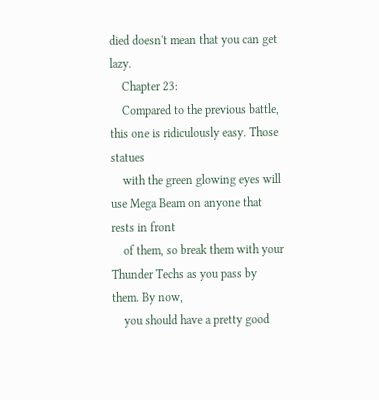died doesn't mean that you can get lazy.
    Chapter 23:
    Compared to the previous battle, this one is ridiculously easy. Those statues
    with the green glowing eyes will use Mega Beam on anyone that rests in front
    of them, so break them with your Thunder Techs as you pass by them. By now,
    you should have a pretty good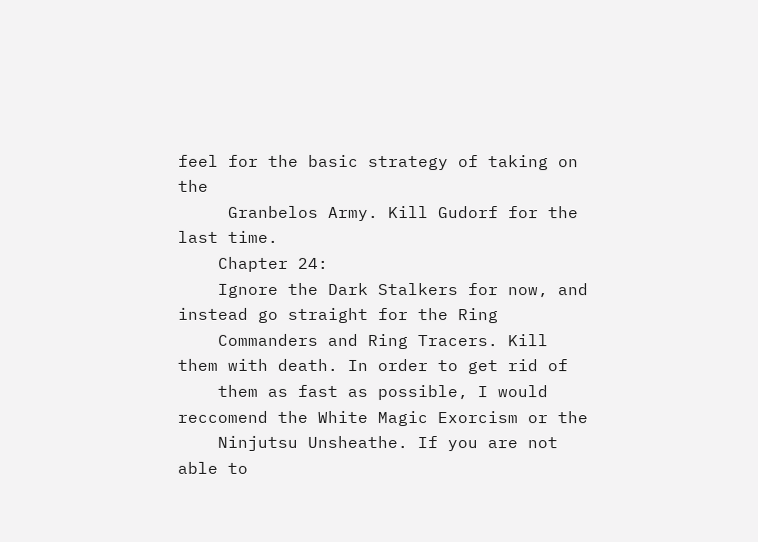feel for the basic strategy of taking on the
     Granbelos Army. Kill Gudorf for the last time.
    Chapter 24:
    Ignore the Dark Stalkers for now, and instead go straight for the Ring
    Commanders and Ring Tracers. Kill them with death. In order to get rid of
    them as fast as possible, I would reccomend the White Magic Exorcism or the
    Ninjutsu Unsheathe. If you are not able to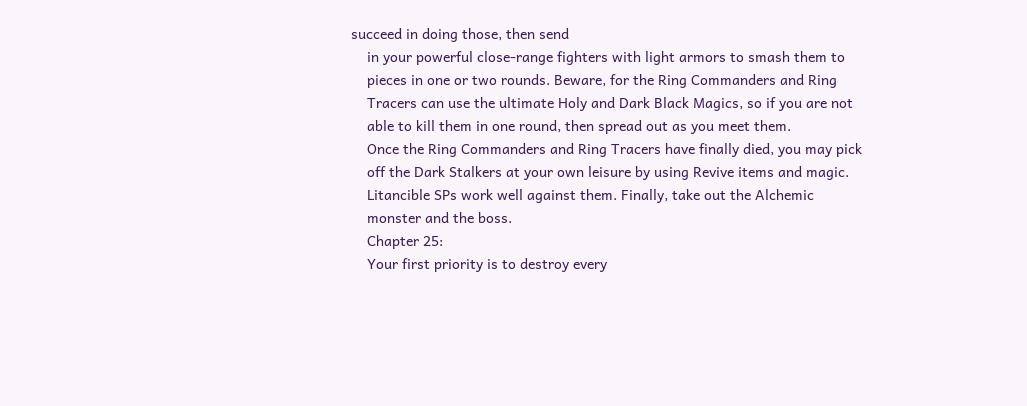succeed in doing those, then send
    in your powerful close-range fighters with light armors to smash them to
    pieces in one or two rounds. Beware, for the Ring Commanders and Ring
    Tracers can use the ultimate Holy and Dark Black Magics, so if you are not
    able to kill them in one round, then spread out as you meet them.
    Once the Ring Commanders and Ring Tracers have finally died, you may pick
    off the Dark Stalkers at your own leisure by using Revive items and magic.
    Litancible SPs work well against them. Finally, take out the Alchemic
    monster and the boss.
    Chapter 25:
    Your first priority is to destroy every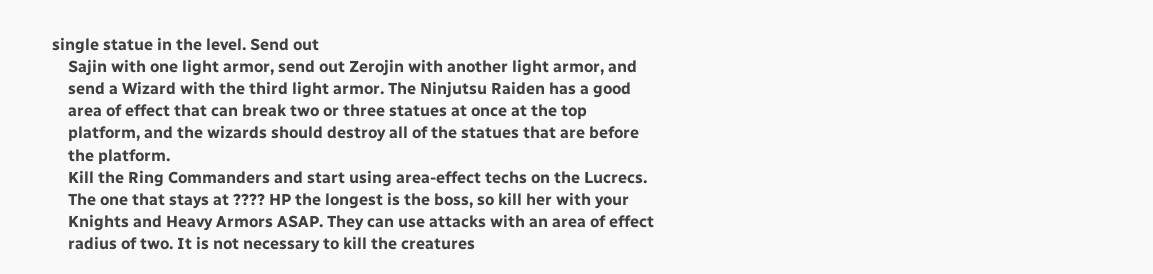single statue in the level. Send out
    Sajin with one light armor, send out Zerojin with another light armor, and
    send a Wizard with the third light armor. The Ninjutsu Raiden has a good
    area of effect that can break two or three statues at once at the top
    platform, and the wizards should destroy all of the statues that are before
    the platform.
    Kill the Ring Commanders and start using area-effect techs on the Lucrecs.
    The one that stays at ???? HP the longest is the boss, so kill her with your
    Knights and Heavy Armors ASAP. They can use attacks with an area of effect
    radius of two. It is not necessary to kill the creatures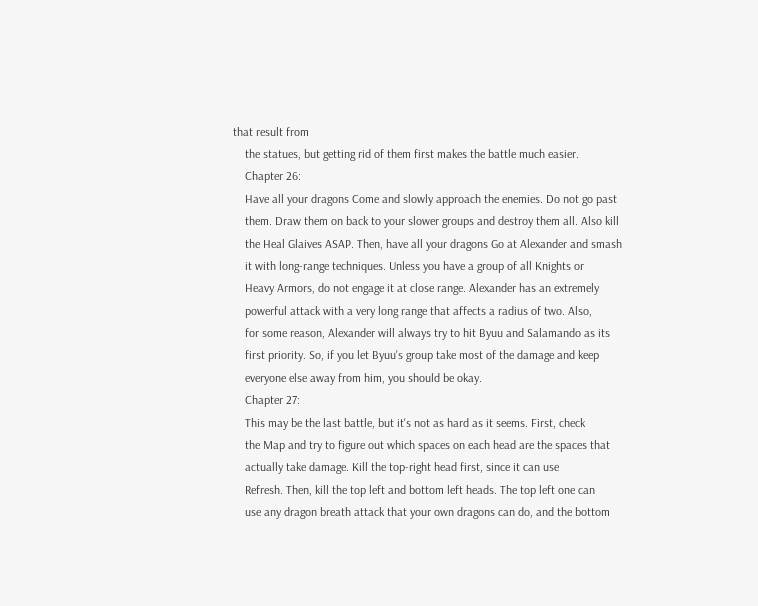that result from
    the statues, but getting rid of them first makes the battle much easier.
    Chapter 26:
    Have all your dragons Come and slowly approach the enemies. Do not go past
    them. Draw them on back to your slower groups and destroy them all. Also kill
    the Heal Glaives ASAP. Then, have all your dragons Go at Alexander and smash
    it with long-range techniques. Unless you have a group of all Knights or
    Heavy Armors, do not engage it at close range. Alexander has an extremely
    powerful attack with a very long range that affects a radius of two. Also,
    for some reason, Alexander will always try to hit Byuu and Salamando as its
    first priority. So, if you let Byuu's group take most of the damage and keep
    everyone else away from him, you should be okay.
    Chapter 27:
    This may be the last battle, but it's not as hard as it seems. First, check
    the Map and try to figure out which spaces on each head are the spaces that
    actually take damage. Kill the top-right head first, since it can use
    Refresh. Then, kill the top left and bottom left heads. The top left one can
    use any dragon breath attack that your own dragons can do, and the bottom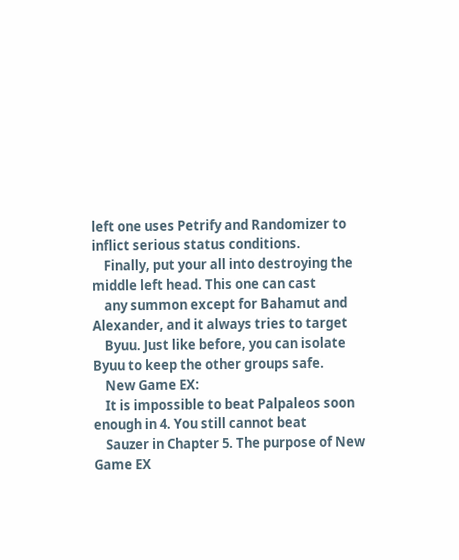left one uses Petrify and Randomizer to inflict serious status conditions.
    Finally, put your all into destroying the middle left head. This one can cast
    any summon except for Bahamut and Alexander, and it always tries to target
    Byuu. Just like before, you can isolate Byuu to keep the other groups safe.
    New Game EX:
    It is impossible to beat Palpaleos soon enough in 4. You still cannot beat
    Sauzer in Chapter 5. The purpose of New Game EX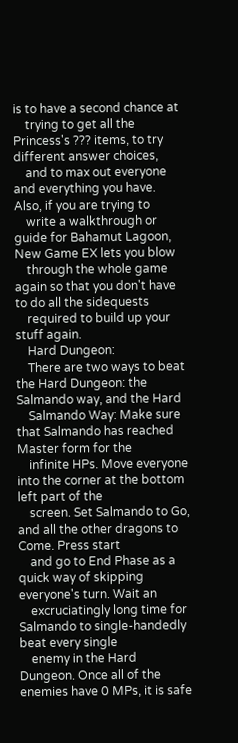is to have a second chance at
    trying to get all the Princess's ??? items, to try different answer choices,
    and to max out everyone and everything you have. Also, if you are trying to
    write a walkthrough or guide for Bahamut Lagoon, New Game EX lets you blow
    through the whole game again so that you don't have to do all the sidequests
    required to build up your stuff again.
    Hard Dungeon:
    There are two ways to beat the Hard Dungeon: the Salmando way, and the Hard
    Salmando Way: Make sure that Salmando has reached Master form for the
    infinite HPs. Move everyone into the corner at the bottom left part of the
    screen. Set Salmando to Go, and all the other dragons to Come. Press start
    and go to End Phase as a quick way of skipping everyone's turn. Wait an
    excruciatingly long time for Salmando to single-handedly beat every single
    enemy in the Hard Dungeon. Once all of the enemies have 0 MPs, it is safe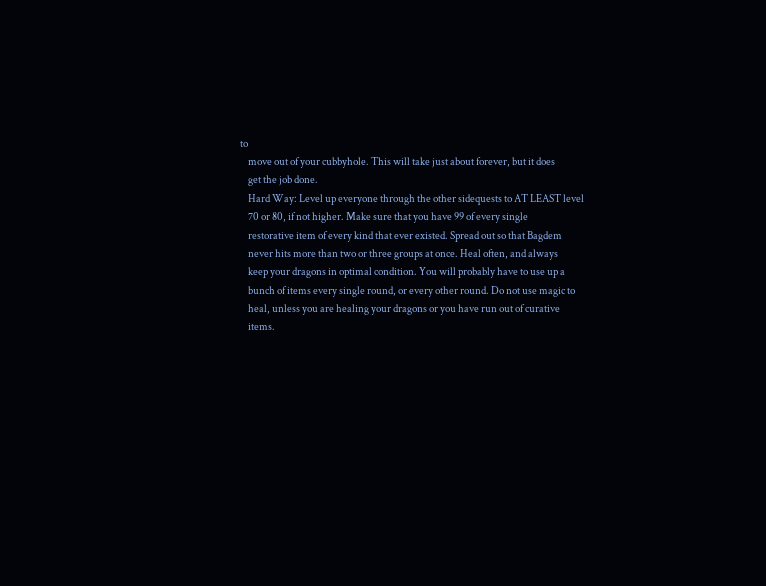to
    move out of your cubbyhole. This will take just about forever, but it does
    get the job done.
    Hard Way: Level up everyone through the other sidequests to AT LEAST level
    70 or 80, if not higher. Make sure that you have 99 of every single
    restorative item of every kind that ever existed. Spread out so that Bagdem
    never hits more than two or three groups at once. Heal often, and always
    keep your dragons in optimal condition. You will probably have to use up a
    bunch of items every single round, or every other round. Do not use magic to
    heal, unless you are healing your dragons or you have run out of curative
    items.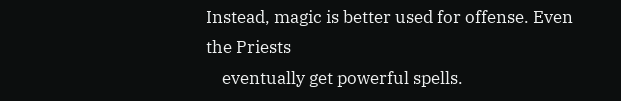Instead, magic is better used for offense. Even the Priests
    eventually get powerful spells.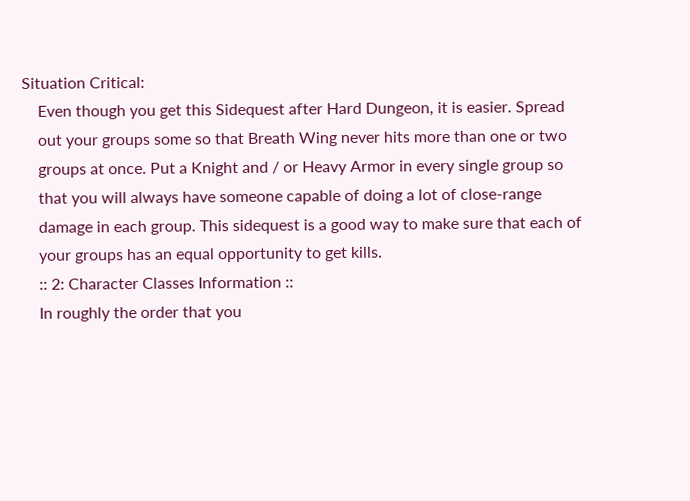Situation Critical:
    Even though you get this Sidequest after Hard Dungeon, it is easier. Spread
    out your groups some so that Breath Wing never hits more than one or two
    groups at once. Put a Knight and / or Heavy Armor in every single group so
    that you will always have someone capable of doing a lot of close-range
    damage in each group. This sidequest is a good way to make sure that each of
    your groups has an equal opportunity to get kills.
    :: 2: Character Classes Information ::
    In roughly the order that you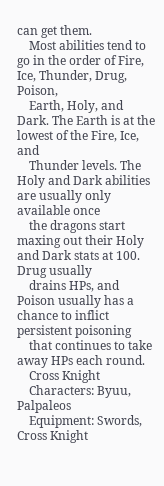can get them.
    Most abilities tend to go in the order of Fire, Ice, Thunder, Drug, Poison,
    Earth, Holy, and Dark. The Earth is at the lowest of the Fire, Ice, and
    Thunder levels. The Holy and Dark abilities are usually only available once
    the dragons start maxing out their Holy and Dark stats at 100. Drug usually
    drains HPs, and Poison usually has a chance to inflict persistent poisoning
    that continues to take away HPs each round.
    Cross Knight
    Characters: Byuu, Palpaleos
    Equipment: Swords, Cross Knight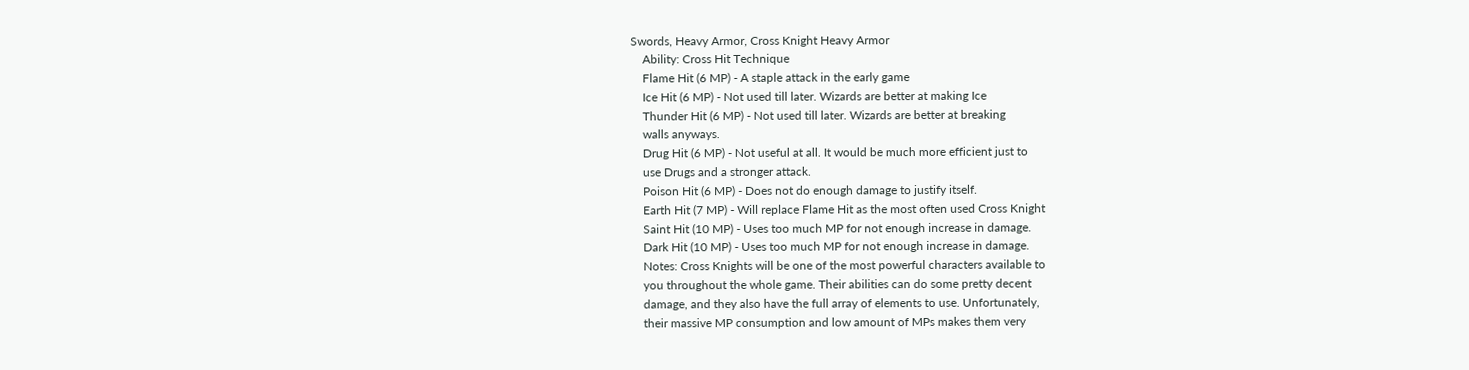Swords, Heavy Armor, Cross Knight Heavy Armor
    Ability: Cross Hit Technique
    Flame Hit (6 MP) - A staple attack in the early game
    Ice Hit (6 MP) - Not used till later. Wizards are better at making Ice
    Thunder Hit (6 MP) - Not used till later. Wizards are better at breaking
    walls anyways.
    Drug Hit (6 MP) - Not useful at all. It would be much more efficient just to
    use Drugs and a stronger attack.
    Poison Hit (6 MP) - Does not do enough damage to justify itself.
    Earth Hit (7 MP) - Will replace Flame Hit as the most often used Cross Knight
    Saint Hit (10 MP) - Uses too much MP for not enough increase in damage.
    Dark Hit (10 MP) - Uses too much MP for not enough increase in damage.
    Notes: Cross Knights will be one of the most powerful characters available to
    you throughout the whole game. Their abilities can do some pretty decent
    damage, and they also have the full array of elements to use. Unfortunately,
    their massive MP consumption and low amount of MPs makes them very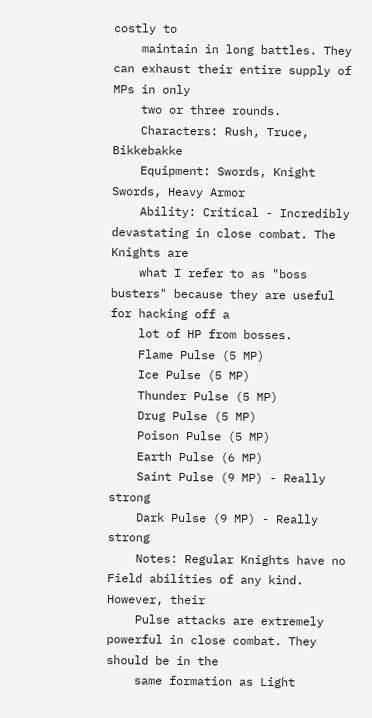costly to
    maintain in long battles. They can exhaust their entire supply of MPs in only
    two or three rounds.
    Characters: Rush, Truce, Bikkebakke
    Equipment: Swords, Knight Swords, Heavy Armor
    Ability: Critical - Incredibly devastating in close combat. The Knights are
    what I refer to as "boss busters" because they are useful for hacking off a
    lot of HP from bosses.
    Flame Pulse (5 MP)
    Ice Pulse (5 MP)
    Thunder Pulse (5 MP)
    Drug Pulse (5 MP)
    Poison Pulse (5 MP)
    Earth Pulse (6 MP)
    Saint Pulse (9 MP) - Really strong
    Dark Pulse (9 MP) - Really strong
    Notes: Regular Knights have no Field abilities of any kind. However, their
    Pulse attacks are extremely powerful in close combat. They should be in the
    same formation as Light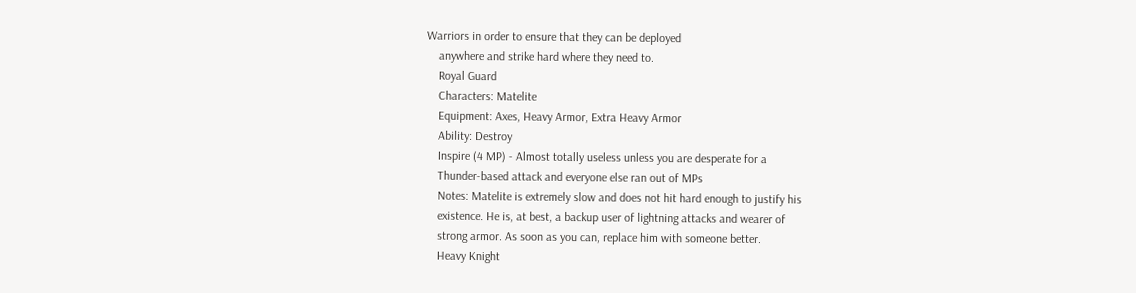Warriors in order to ensure that they can be deployed
    anywhere and strike hard where they need to.
    Royal Guard
    Characters: Matelite
    Equipment: Axes, Heavy Armor, Extra Heavy Armor
    Ability: Destroy
    Inspire (4 MP) - Almost totally useless unless you are desperate for a
    Thunder-based attack and everyone else ran out of MPs
    Notes: Matelite is extremely slow and does not hit hard enough to justify his
    existence. He is, at best, a backup user of lightning attacks and wearer of
    strong armor. As soon as you can, replace him with someone better.
    Heavy Knight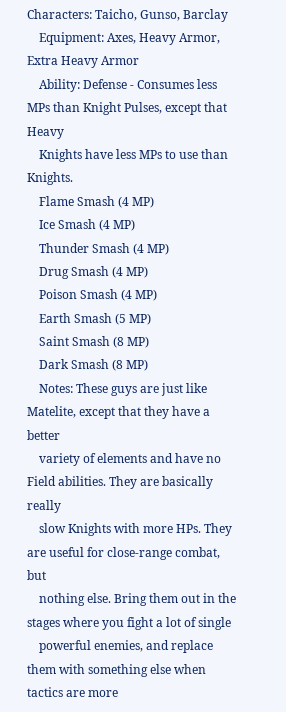Characters: Taicho, Gunso, Barclay
    Equipment: Axes, Heavy Armor, Extra Heavy Armor
    Ability: Defense - Consumes less MPs than Knight Pulses, except that Heavy
    Knights have less MPs to use than Knights.
    Flame Smash (4 MP)
    Ice Smash (4 MP)
    Thunder Smash (4 MP)
    Drug Smash (4 MP)
    Poison Smash (4 MP)
    Earth Smash (5 MP)
    Saint Smash (8 MP)
    Dark Smash (8 MP)
    Notes: These guys are just like Matelite, except that they have a better
    variety of elements and have no Field abilities. They are basically really
    slow Knights with more HPs. They are useful for close-range combat, but
    nothing else. Bring them out in the stages where you fight a lot of single
    powerful enemies, and replace them with something else when tactics are more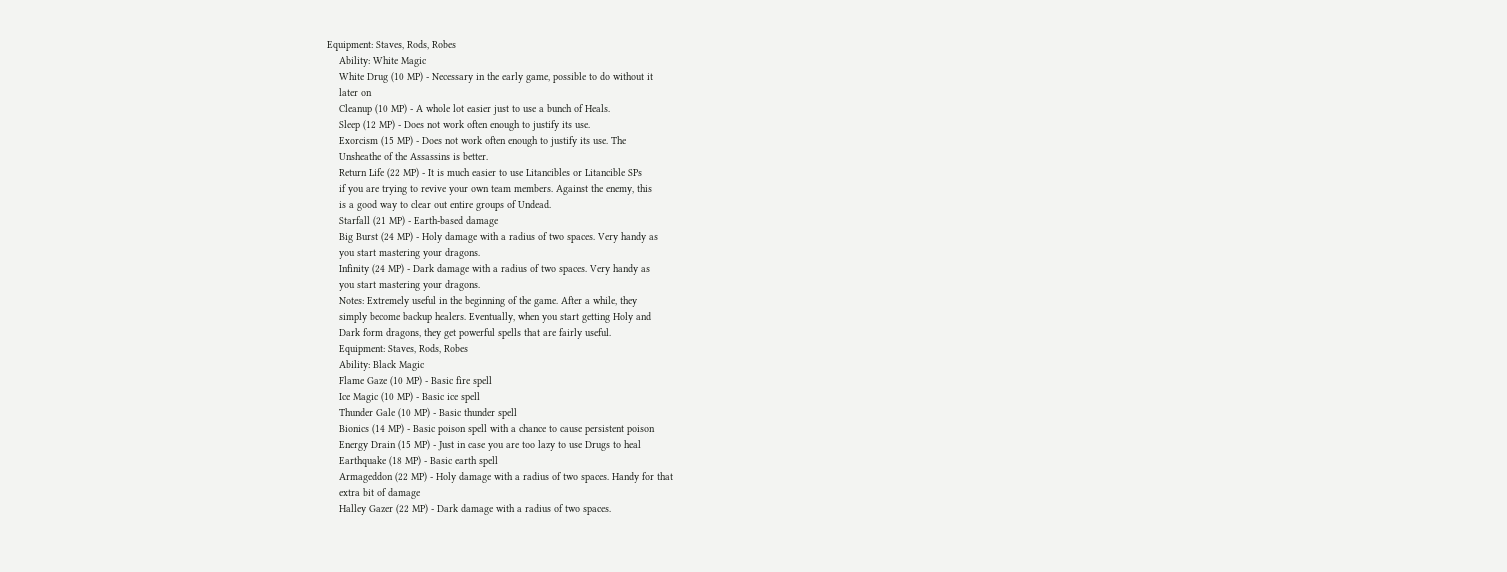Equipment: Staves, Rods, Robes
    Ability: White Magic
    White Drug (10 MP) - Necessary in the early game, possible to do without it
    later on
    Cleanup (10 MP) - A whole lot easier just to use a bunch of Heals.
    Sleep (12 MP) - Does not work often enough to justify its use.
    Exorcism (15 MP) - Does not work often enough to justify its use. The
    Unsheathe of the Assassins is better.
    Return Life (22 MP) - It is much easier to use Litancibles or Litancible SPs
    if you are trying to revive your own team members. Against the enemy, this
    is a good way to clear out entire groups of Undead.
    Starfall (21 MP) - Earth-based damage
    Big Burst (24 MP) - Holy damage with a radius of two spaces. Very handy as
    you start mastering your dragons.
    Infinity (24 MP) - Dark damage with a radius of two spaces. Very handy as
    you start mastering your dragons.
    Notes: Extremely useful in the beginning of the game. After a while, they
    simply become backup healers. Eventually, when you start getting Holy and
    Dark form dragons, they get powerful spells that are fairly useful.
    Equipment: Staves, Rods, Robes
    Ability: Black Magic
    Flame Gaze (10 MP) - Basic fire spell
    Ice Magic (10 MP) - Basic ice spell
    Thunder Gale (10 MP) - Basic thunder spell
    Bionics (14 MP) - Basic poison spell with a chance to cause persistent poison
    Energy Drain (15 MP) - Just in case you are too lazy to use Drugs to heal
    Earthquake (18 MP) - Basic earth spell
    Armageddon (22 MP) - Holy damage with a radius of two spaces. Handy for that
    extra bit of damage
    Halley Gazer (22 MP) - Dark damage with a radius of two spaces.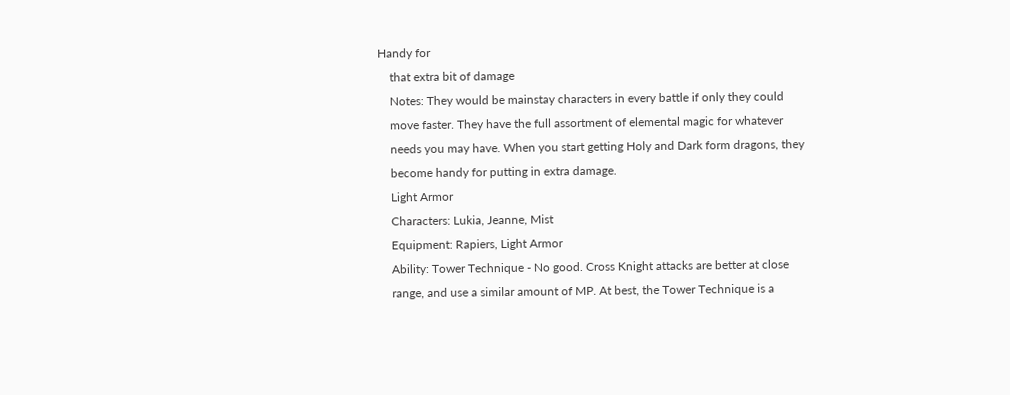Handy for
    that extra bit of damage
    Notes: They would be mainstay characters in every battle if only they could
    move faster. They have the full assortment of elemental magic for whatever
    needs you may have. When you start getting Holy and Dark form dragons, they
    become handy for putting in extra damage.
    Light Armor
    Characters: Lukia, Jeanne, Mist
    Equipment: Rapiers, Light Armor
    Ability: Tower Technique - No good. Cross Knight attacks are better at close
    range, and use a similar amount of MP. At best, the Tower Technique is a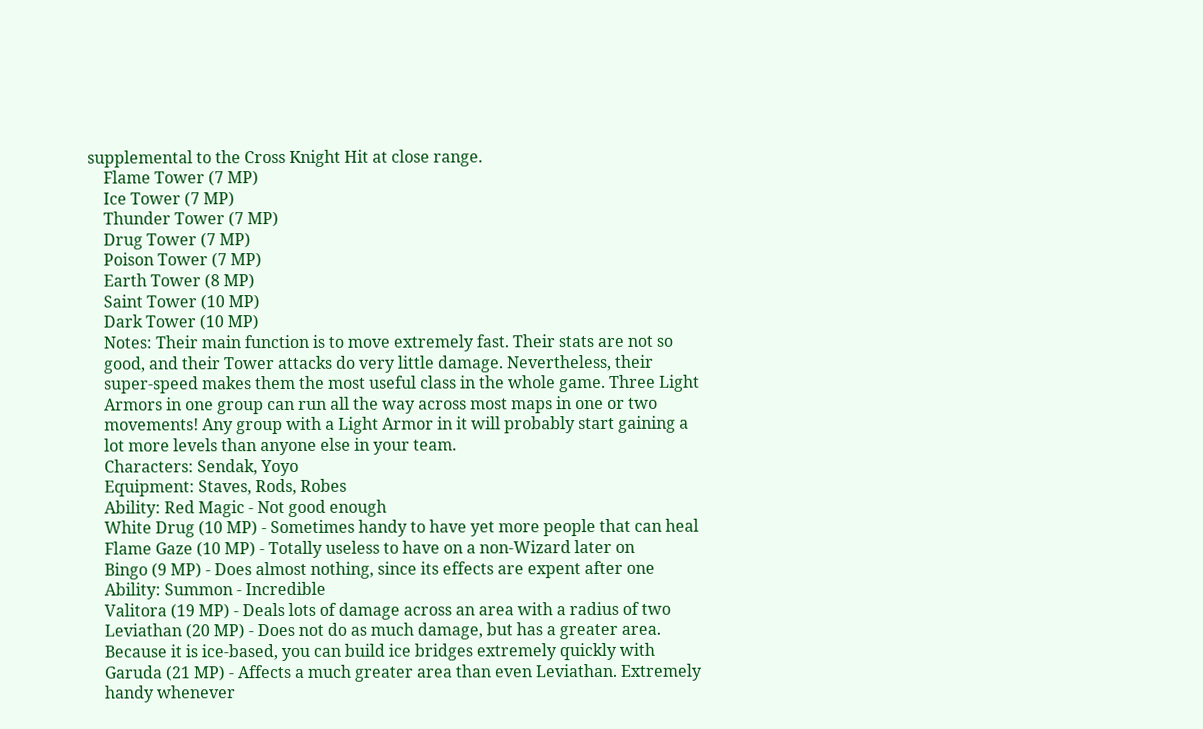supplemental to the Cross Knight Hit at close range.
    Flame Tower (7 MP)
    Ice Tower (7 MP)
    Thunder Tower (7 MP)
    Drug Tower (7 MP)
    Poison Tower (7 MP)
    Earth Tower (8 MP)
    Saint Tower (10 MP)
    Dark Tower (10 MP)
    Notes: Their main function is to move extremely fast. Their stats are not so
    good, and their Tower attacks do very little damage. Nevertheless, their
    super-speed makes them the most useful class in the whole game. Three Light
    Armors in one group can run all the way across most maps in one or two
    movements! Any group with a Light Armor in it will probably start gaining a
    lot more levels than anyone else in your team.
    Characters: Sendak, Yoyo
    Equipment: Staves, Rods, Robes
    Ability: Red Magic - Not good enough
    White Drug (10 MP) - Sometimes handy to have yet more people that can heal
    Flame Gaze (10 MP) - Totally useless to have on a non-Wizard later on
    Bingo (9 MP) - Does almost nothing, since its effects are expent after one
    Ability: Summon - Incredible
    Valitora (19 MP) - Deals lots of damage across an area with a radius of two
    Leviathan (20 MP) - Does not do as much damage, but has a greater area.
    Because it is ice-based, you can build ice bridges extremely quickly with
    Garuda (21 MP) - Affects a much greater area than even Leviathan. Extremely
    handy whenever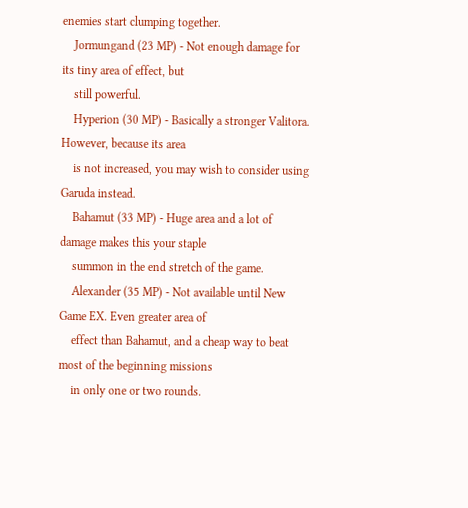enemies start clumping together.
    Jormungand (23 MP) - Not enough damage for its tiny area of effect, but
    still powerful.
    Hyperion (30 MP) - Basically a stronger Valitora. However, because its area
    is not increased, you may wish to consider using Garuda instead.
    Bahamut (33 MP) - Huge area and a lot of damage makes this your staple
    summon in the end stretch of the game.
    Alexander (35 MP) - Not available until New Game EX. Even greater area of
    effect than Bahamut, and a cheap way to beat most of the beginning missions
    in only one or two rounds.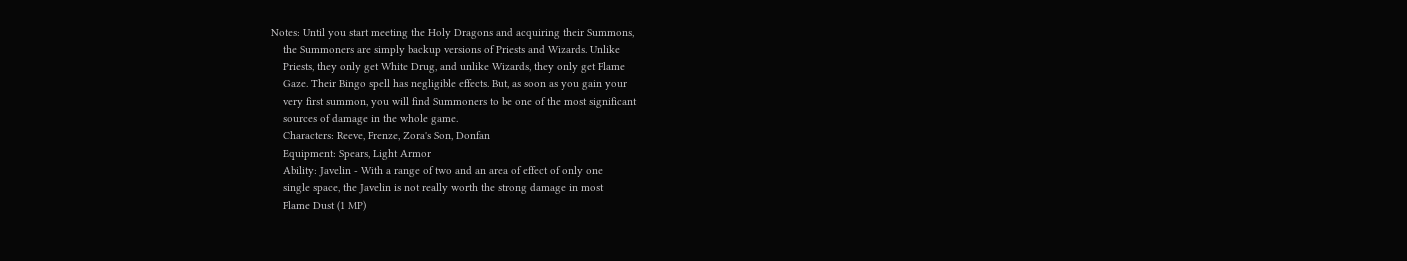Notes: Until you start meeting the Holy Dragons and acquiring their Summons,
    the Summoners are simply backup versions of Priests and Wizards. Unlike
    Priests, they only get White Drug, and unlike Wizards, they only get Flame
    Gaze. Their Bingo spell has negligible effects. But, as soon as you gain your
    very first summon, you will find Summoners to be one of the most significant
    sources of damage in the whole game.
    Characters: Reeve, Frenze, Zora's Son, Donfan
    Equipment: Spears, Light Armor
    Ability: Javelin - With a range of two and an area of effect of only one
    single space, the Javelin is not really worth the strong damage in most
    Flame Dust (1 MP)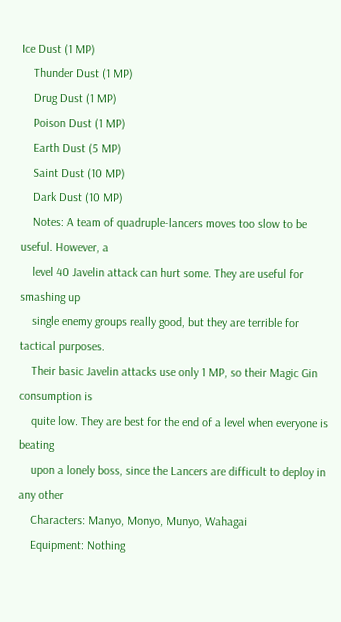Ice Dust (1 MP)
    Thunder Dust (1 MP)
    Drug Dust (1 MP)
    Poison Dust (1 MP)
    Earth Dust (5 MP)
    Saint Dust (10 MP)
    Dark Dust (10 MP)
    Notes: A team of quadruple-lancers moves too slow to be useful. However, a
    level 40 Javelin attack can hurt some. They are useful for smashing up
    single enemy groups really good, but they are terrible for tactical purposes.
    Their basic Javelin attacks use only 1 MP, so their Magic Gin consumption is
    quite low. They are best for the end of a level when everyone is beating
    upon a lonely boss, since the Lancers are difficult to deploy in any other
    Characters: Manyo, Monyo, Munyo, Wahagai
    Equipment: Nothing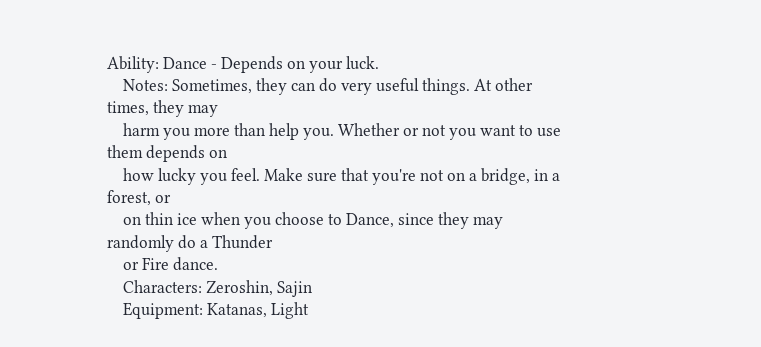Ability: Dance - Depends on your luck.
    Notes: Sometimes, they can do very useful things. At other times, they may
    harm you more than help you. Whether or not you want to use them depends on
    how lucky you feel. Make sure that you're not on a bridge, in a forest, or
    on thin ice when you choose to Dance, since they may randomly do a Thunder
    or Fire dance.
    Characters: Zeroshin, Sajin
    Equipment: Katanas, Light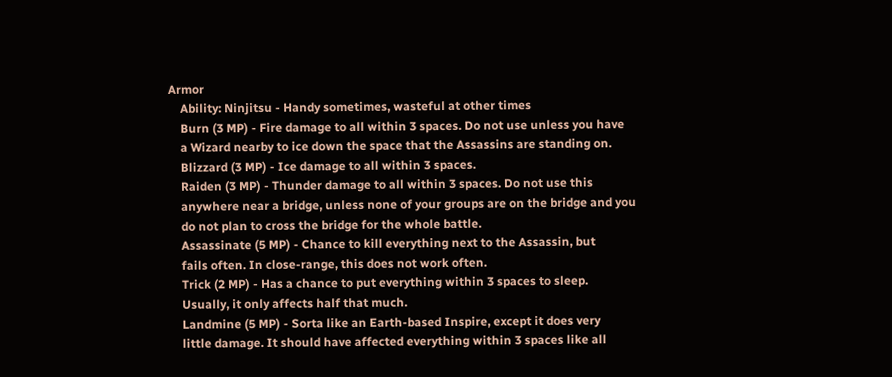Armor
    Ability: Ninjitsu - Handy sometimes, wasteful at other times
    Burn (3 MP) - Fire damage to all within 3 spaces. Do not use unless you have
    a Wizard nearby to ice down the space that the Assassins are standing on.
    Blizzard (3 MP) - Ice damage to all within 3 spaces.
    Raiden (3 MP) - Thunder damage to all within 3 spaces. Do not use this
    anywhere near a bridge, unless none of your groups are on the bridge and you
    do not plan to cross the bridge for the whole battle.
    Assassinate (5 MP) - Chance to kill everything next to the Assassin, but
    fails often. In close-range, this does not work often.
    Trick (2 MP) - Has a chance to put everything within 3 spaces to sleep.
    Usually, it only affects half that much.
    Landmine (5 MP) - Sorta like an Earth-based Inspire, except it does very
    little damage. It should have affected everything within 3 spaces like all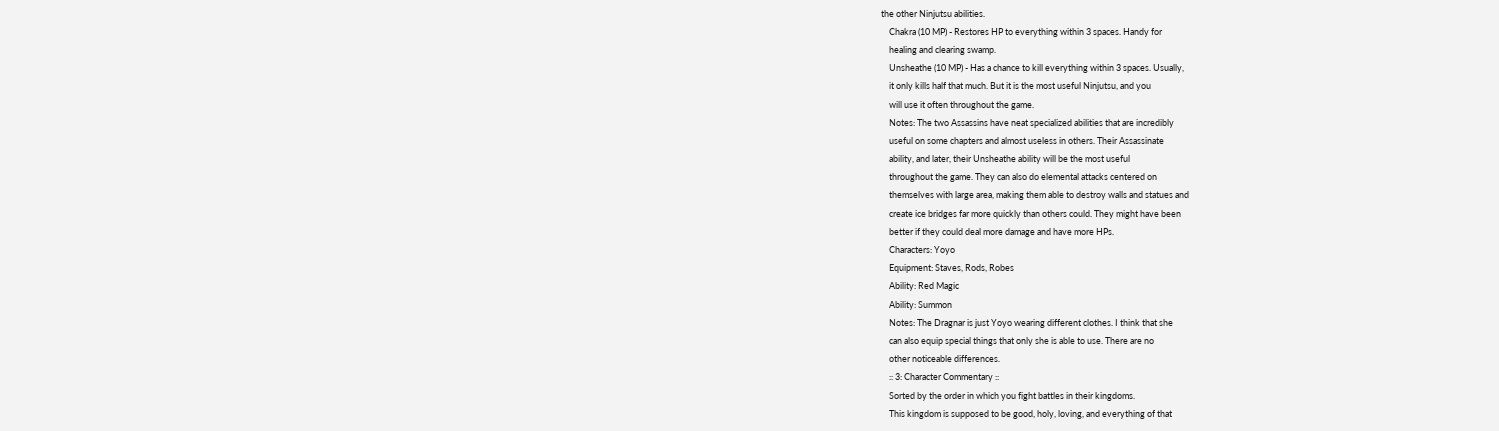the other Ninjutsu abilities.
    Chakra (10 MP) - Restores HP to everything within 3 spaces. Handy for
    healing and clearing swamp.
    Unsheathe (10 MP) - Has a chance to kill everything within 3 spaces. Usually,
    it only kills half that much. But it is the most useful Ninjutsu, and you
    will use it often throughout the game.
    Notes: The two Assassins have neat specialized abilities that are incredibly
    useful on some chapters and almost useless in others. Their Assassinate
    ability, and later, their Unsheathe ability will be the most useful
    throughout the game. They can also do elemental attacks centered on
    themselves with large area, making them able to destroy walls and statues and
    create ice bridges far more quickly than others could. They might have been
    better if they could deal more damage and have more HPs.
    Characters: Yoyo
    Equipment: Staves, Rods, Robes
    Ability: Red Magic
    Ability: Summon
    Notes: The Dragnar is just Yoyo wearing different clothes. I think that she
    can also equip special things that only she is able to use. There are no
    other noticeable differences.
    :: 3: Character Commentary ::
    Sorted by the order in which you fight battles in their kingdoms.
    This kingdom is supposed to be good, holy, loving, and everything of that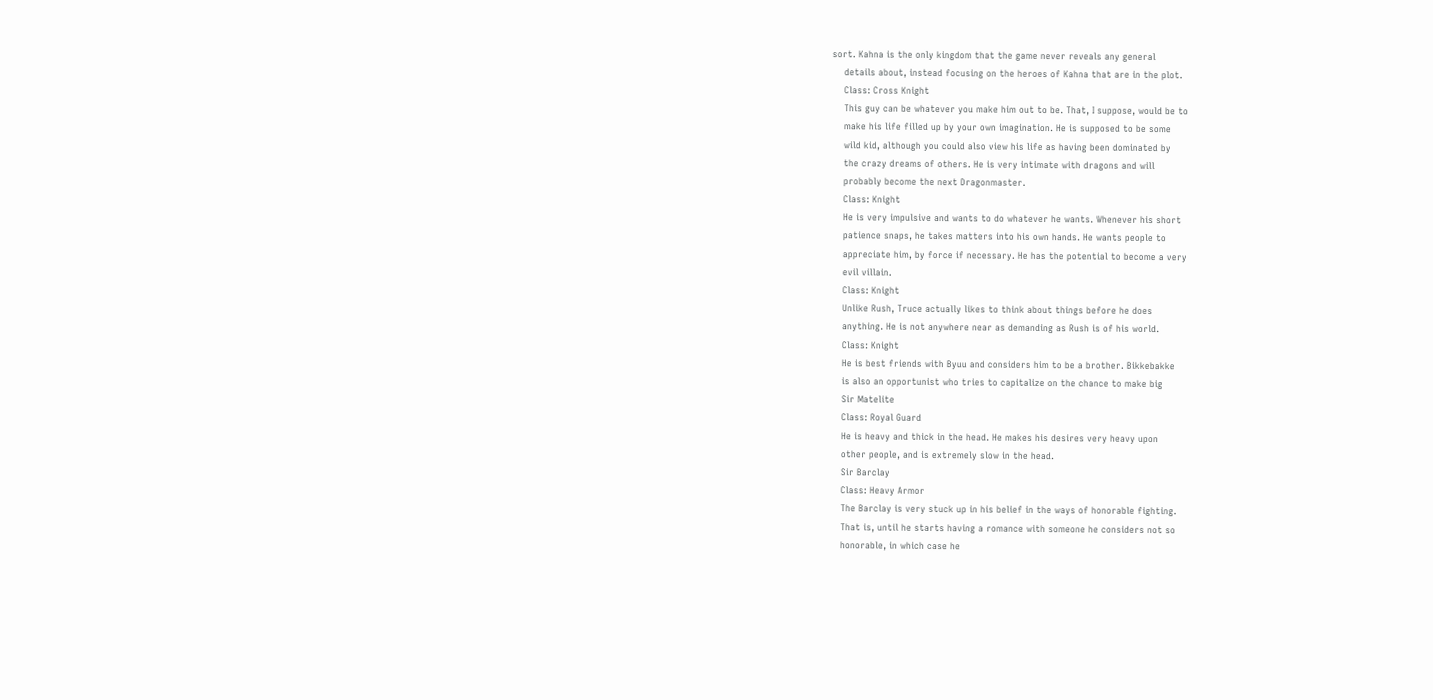sort. Kahna is the only kingdom that the game never reveals any general
    details about, instead focusing on the heroes of Kahna that are in the plot.
    Class: Cross Knight
    This guy can be whatever you make him out to be. That, I suppose, would be to
    make his life filled up by your own imagination. He is supposed to be some
    wild kid, although you could also view his life as having been dominated by
    the crazy dreams of others. He is very intimate with dragons and will
    probably become the next Dragonmaster.
    Class: Knight
    He is very impulsive and wants to do whatever he wants. Whenever his short
    patience snaps, he takes matters into his own hands. He wants people to
    appreciate him, by force if necessary. He has the potential to become a very
    evil villain.
    Class: Knight
    Unlike Rush, Truce actually likes to think about things before he does
    anything. He is not anywhere near as demanding as Rush is of his world.
    Class: Knight
    He is best friends with Byuu and considers him to be a brother. Bikkebakke
    is also an opportunist who tries to capitalize on the chance to make big
    Sir Matelite
    Class: Royal Guard
    He is heavy and thick in the head. He makes his desires very heavy upon
    other people, and is extremely slow in the head.
    Sir Barclay
    Class: Heavy Armor
    The Barclay is very stuck up in his belief in the ways of honorable fighting.
    That is, until he starts having a romance with someone he considers not so
    honorable, in which case he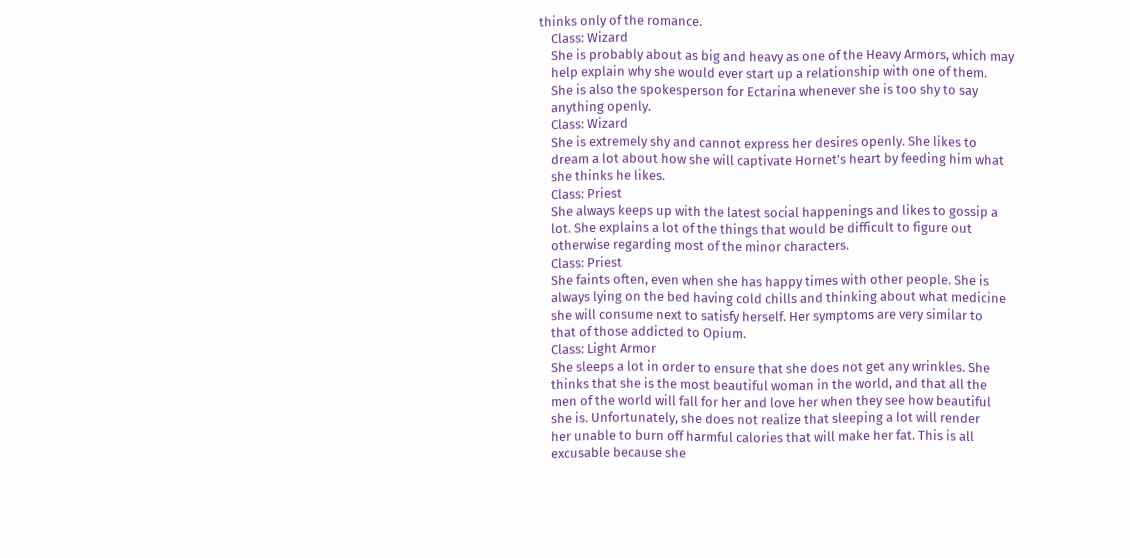thinks only of the romance.
    Class: Wizard
    She is probably about as big and heavy as one of the Heavy Armors, which may
    help explain why she would ever start up a relationship with one of them.
    She is also the spokesperson for Ectarina whenever she is too shy to say
    anything openly.
    Class: Wizard
    She is extremely shy and cannot express her desires openly. She likes to
    dream a lot about how she will captivate Hornet's heart by feeding him what
    she thinks he likes.
    Class: Priest
    She always keeps up with the latest social happenings and likes to gossip a
    lot. She explains a lot of the things that would be difficult to figure out
    otherwise regarding most of the minor characters.
    Class: Priest
    She faints often, even when she has happy times with other people. She is
    always lying on the bed having cold chills and thinking about what medicine
    she will consume next to satisfy herself. Her symptoms are very similar to
    that of those addicted to Opium.
    Class: Light Armor
    She sleeps a lot in order to ensure that she does not get any wrinkles. She
    thinks that she is the most beautiful woman in the world, and that all the
    men of the world will fall for her and love her when they see how beautiful
    she is. Unfortunately, she does not realize that sleeping a lot will render
    her unable to burn off harmful calories that will make her fat. This is all
    excusable because she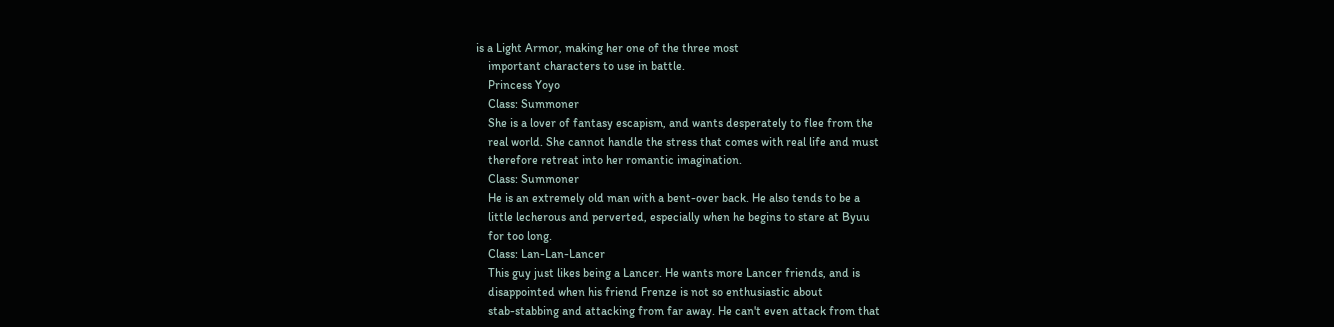is a Light Armor, making her one of the three most
    important characters to use in battle.
    Princess Yoyo
    Class: Summoner
    She is a lover of fantasy escapism, and wants desperately to flee from the
    real world. She cannot handle the stress that comes with real life and must
    therefore retreat into her romantic imagination.
    Class: Summoner
    He is an extremely old man with a bent-over back. He also tends to be a
    little lecherous and perverted, especially when he begins to stare at Byuu
    for too long.
    Class: Lan-Lan-Lancer
    This guy just likes being a Lancer. He wants more Lancer friends, and is
    disappointed when his friend Frenze is not so enthusiastic about
    stab-stabbing and attacking from far away. He can't even attack from that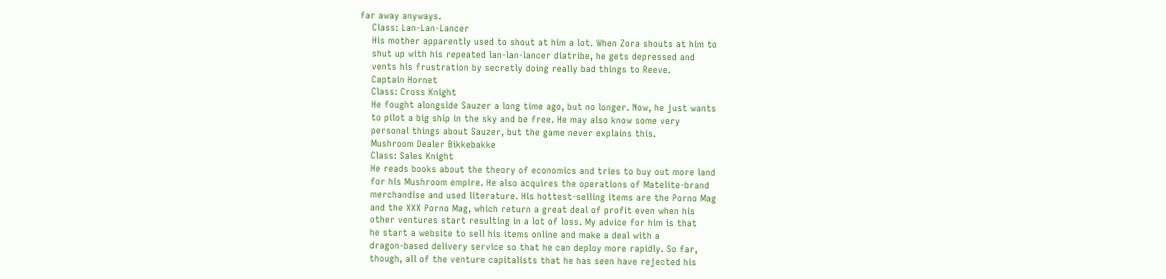far away anyways.
    Class: Lan-Lan-Lancer
    His mother apparently used to shout at him a lot. When Zora shouts at him to
    shut up with his repeated lan-lan-lancer diatribe, he gets depressed and
    vents his frustration by secretly doing really bad things to Reeve.
    Captain Hornet
    Class: Cross Knight
    He fought alongside Sauzer a long time ago, but no longer. Now, he just wants
    to pilot a big ship in the sky and be free. He may also know some very
    personal things about Sauzer, but the game never explains this.
    Mushroom Dealer Bikkebakke
    Class: Sales Knight
    He reads books about the theory of economics and tries to buy out more land
    for his Mushroom empire. He also acquires the operations of Matelite-brand
    merchandise and used literature. His hottest-selling items are the Porno Mag
    and the XXX Porno Mag, which return a great deal of profit even when his
    other ventures start resulting in a lot of loss. My advice for him is that
    he start a website to sell his items online and make a deal with a
    dragon-based delivery service so that he can deploy more rapidly. So far,
    though, all of the venture capitalists that he has seen have rejected his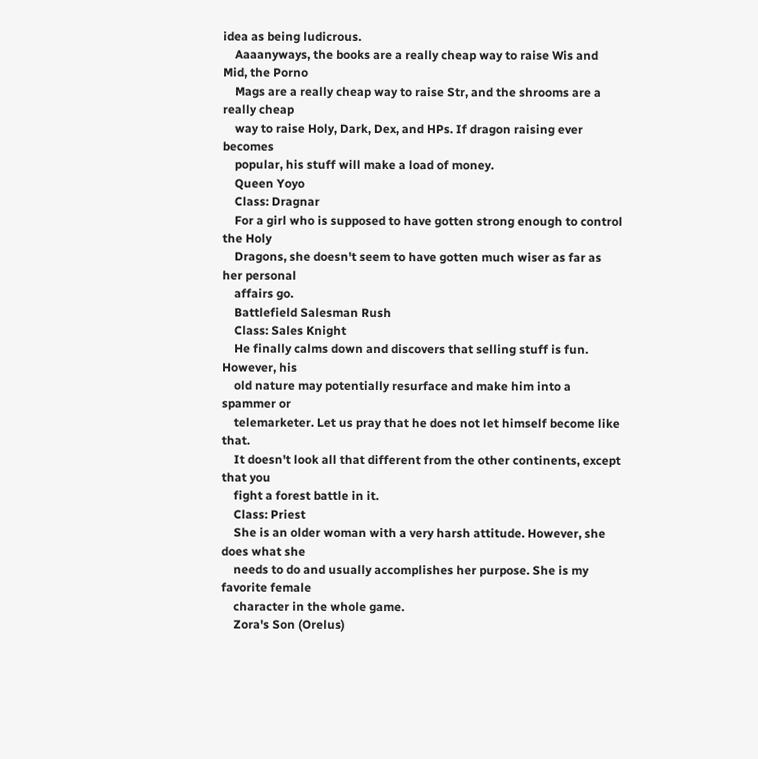idea as being ludicrous.
    Aaaanyways, the books are a really cheap way to raise Wis and Mid, the Porno
    Mags are a really cheap way to raise Str, and the shrooms are a really cheap
    way to raise Holy, Dark, Dex, and HPs. If dragon raising ever becomes
    popular, his stuff will make a load of money.
    Queen Yoyo
    Class: Dragnar
    For a girl who is supposed to have gotten strong enough to control the Holy
    Dragons, she doesn't seem to have gotten much wiser as far as her personal
    affairs go.
    Battlefield Salesman Rush
    Class: Sales Knight
    He finally calms down and discovers that selling stuff is fun. However, his
    old nature may potentially resurface and make him into a spammer or
    telemarketer. Let us pray that he does not let himself become like that.
    It doesn't look all that different from the other continents, except that you
    fight a forest battle in it.
    Class: Priest
    She is an older woman with a very harsh attitude. However, she does what she
    needs to do and usually accomplishes her purpose. She is my favorite female
    character in the whole game.
    Zora's Son (Orelus)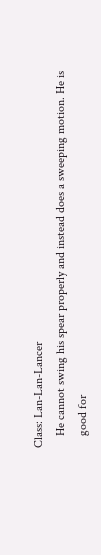Class: Lan-Lan-Lancer
    He cannot swing his spear properly and instead does a sweeping motion. He is
    good for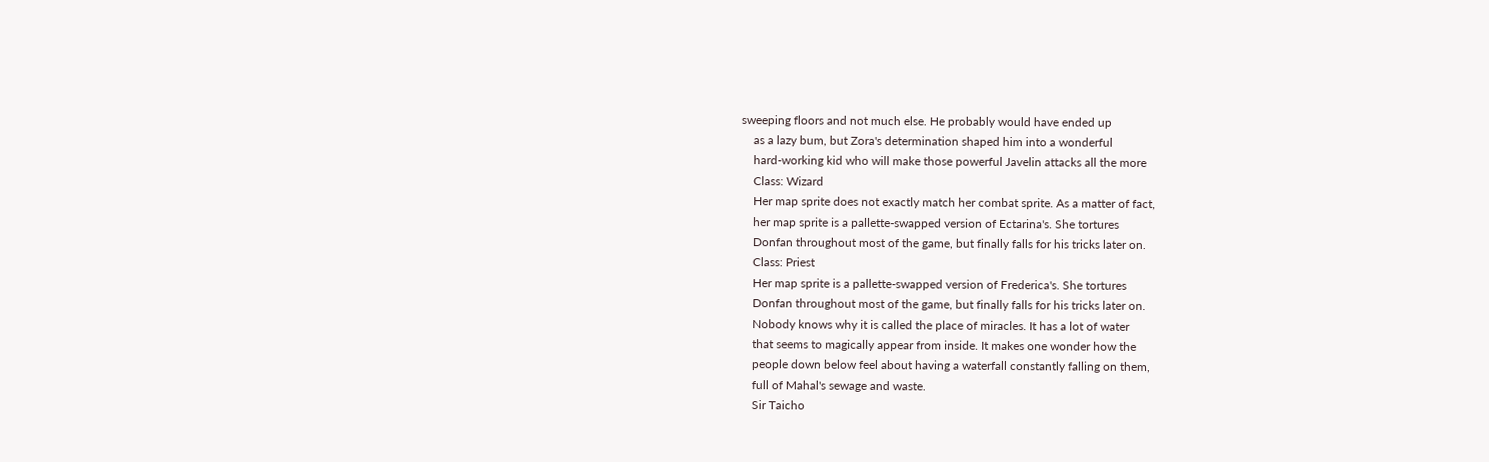sweeping floors and not much else. He probably would have ended up
    as a lazy bum, but Zora's determination shaped him into a wonderful
    hard-working kid who will make those powerful Javelin attacks all the more
    Class: Wizard
    Her map sprite does not exactly match her combat sprite. As a matter of fact,
    her map sprite is a pallette-swapped version of Ectarina's. She tortures
    Donfan throughout most of the game, but finally falls for his tricks later on.
    Class: Priest
    Her map sprite is a pallette-swapped version of Frederica's. She tortures
    Donfan throughout most of the game, but finally falls for his tricks later on.
    Nobody knows why it is called the place of miracles. It has a lot of water
    that seems to magically appear from inside. It makes one wonder how the
    people down below feel about having a waterfall constantly falling on them,
    full of Mahal's sewage and waste.
    Sir Taicho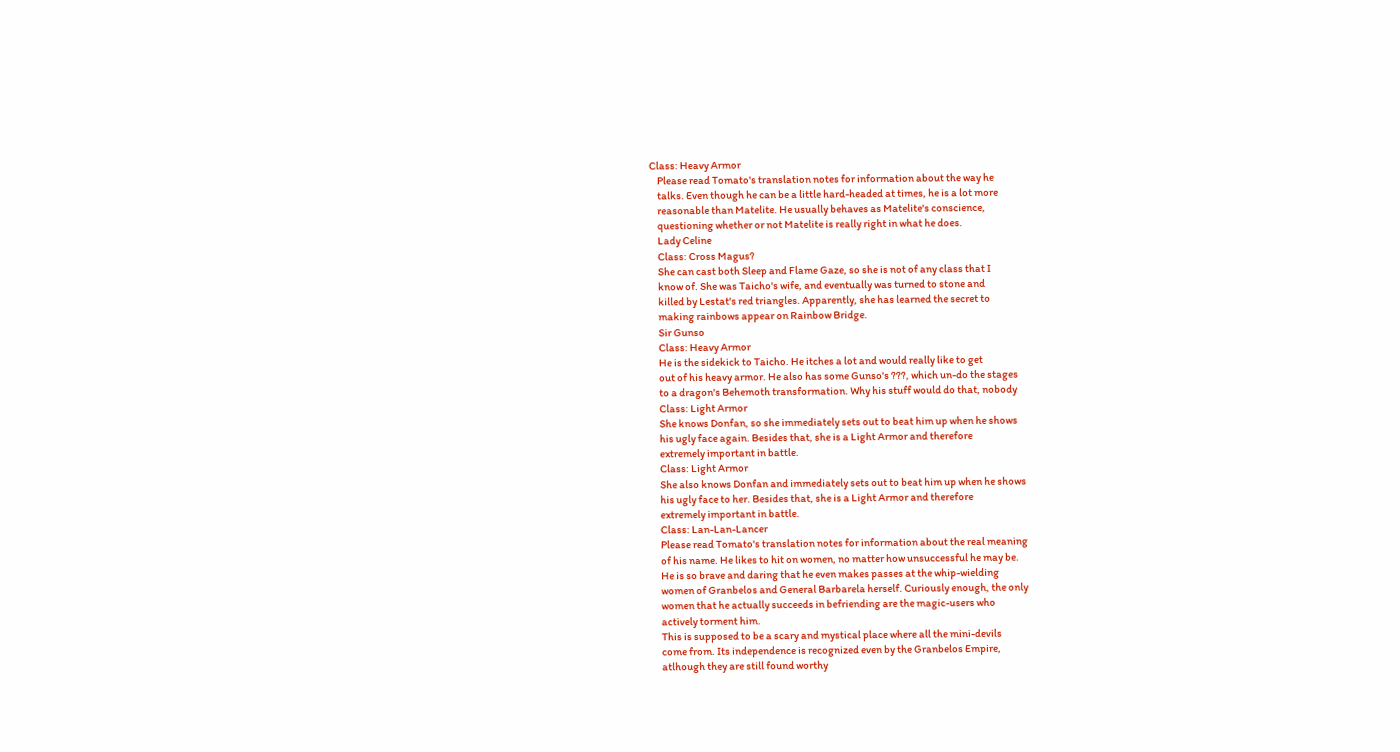Class: Heavy Armor
    Please read Tomato's translation notes for information about the way he
    talks. Even though he can be a little hard-headed at times, he is a lot more
    reasonable than Matelite. He usually behaves as Matelite's conscience,
    questioning whether or not Matelite is really right in what he does.
    Lady Celine
    Class: Cross Magus?
    She can cast both Sleep and Flame Gaze, so she is not of any class that I
    know of. She was Taicho's wife, and eventually was turned to stone and
    killed by Lestat's red triangles. Apparently, she has learned the secret to
    making rainbows appear on Rainbow Bridge.
    Sir Gunso
    Class: Heavy Armor
    He is the sidekick to Taicho. He itches a lot and would really like to get
    out of his heavy armor. He also has some Gunso's ???, which un-do the stages
    to a dragon's Behemoth transformation. Why his stuff would do that, nobody
    Class: Light Armor
    She knows Donfan, so she immediately sets out to beat him up when he shows
    his ugly face again. Besides that, she is a Light Armor and therefore
    extremely important in battle.
    Class: Light Armor
    She also knows Donfan and immediately sets out to beat him up when he shows
    his ugly face to her. Besides that, she is a Light Armor and therefore
    extremely important in battle.
    Class: Lan-Lan-Lancer
    Please read Tomato's translation notes for information about the real meaning
    of his name. He likes to hit on women, no matter how unsuccessful he may be.
    He is so brave and daring that he even makes passes at the whip-wielding
    women of Granbelos and General Barbarela herself. Curiously enough, the only
    women that he actually succeeds in befriending are the magic-users who
    actively torment him.
    This is supposed to be a scary and mystical place where all the mini-devils
    come from. Its independence is recognized even by the Granbelos Empire,
    atlhough they are still found worthy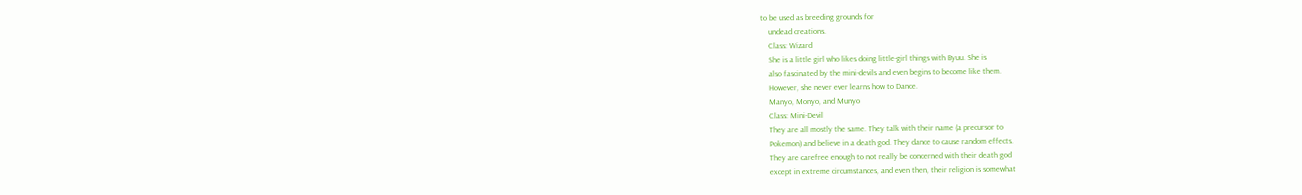to be used as breeding grounds for
    undead creations.
    Class: Wizard
    She is a little girl who likes doing little-girl things with Byuu. She is
    also fascinated by the mini-devils and even begins to become like them.
    However, she never ever learns how to Dance.
    Manyo, Monyo, and Munyo
    Class: Mini-Devil
    They are all mostly the same. They talk with their name (a precursor to
    Pokemon) and believe in a death god. They dance to cause random effects.
    They are carefree enough to not really be concerned with their death god
    except in extreme circumstances, and even then, their religion is somewhat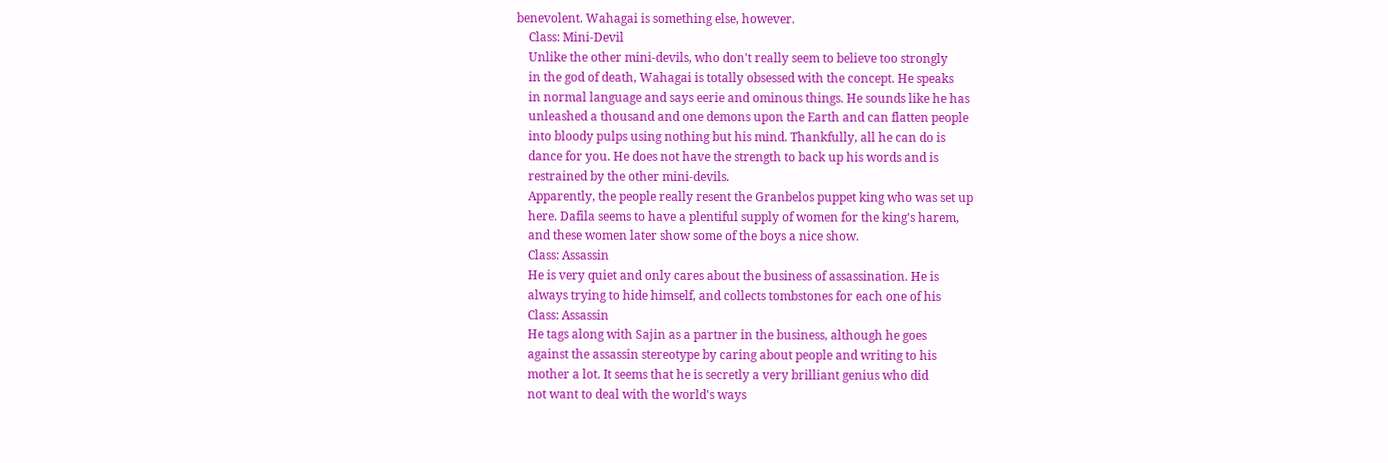benevolent. Wahagai is something else, however.
    Class: Mini-Devil
    Unlike the other mini-devils, who don't really seem to believe too strongly
    in the god of death, Wahagai is totally obsessed with the concept. He speaks
    in normal language and says eerie and ominous things. He sounds like he has
    unleashed a thousand and one demons upon the Earth and can flatten people
    into bloody pulps using nothing but his mind. Thankfully, all he can do is
    dance for you. He does not have the strength to back up his words and is
    restrained by the other mini-devils.
    Apparently, the people really resent the Granbelos puppet king who was set up
    here. Dafila seems to have a plentiful supply of women for the king's harem,
    and these women later show some of the boys a nice show.
    Class: Assassin
    He is very quiet and only cares about the business of assassination. He is
    always trying to hide himself, and collects tombstones for each one of his
    Class: Assassin
    He tags along with Sajin as a partner in the business, although he goes
    against the assassin stereotype by caring about people and writing to his
    mother a lot. It seems that he is secretly a very brilliant genius who did
    not want to deal with the world's ways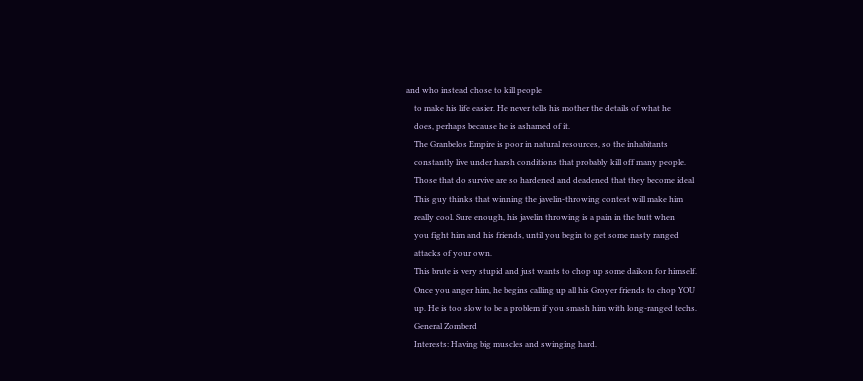and who instead chose to kill people
    to make his life easier. He never tells his mother the details of what he
    does, perhaps because he is ashamed of it.
    The Granbelos Empire is poor in natural resources, so the inhabitants
    constantly live under harsh conditions that probably kill off many people.
    Those that do survive are so hardened and deadened that they become ideal
    This guy thinks that winning the javelin-throwing contest will make him
    really cool. Sure enough, his javelin throwing is a pain in the butt when
    you fight him and his friends, until you begin to get some nasty ranged
    attacks of your own.
    This brute is very stupid and just wants to chop up some daikon for himself.
    Once you anger him, he begins calling up all his Groyer friends to chop YOU
    up. He is too slow to be a problem if you smash him with long-ranged techs.
    General Zomberd
    Interests: Having big muscles and swinging hard.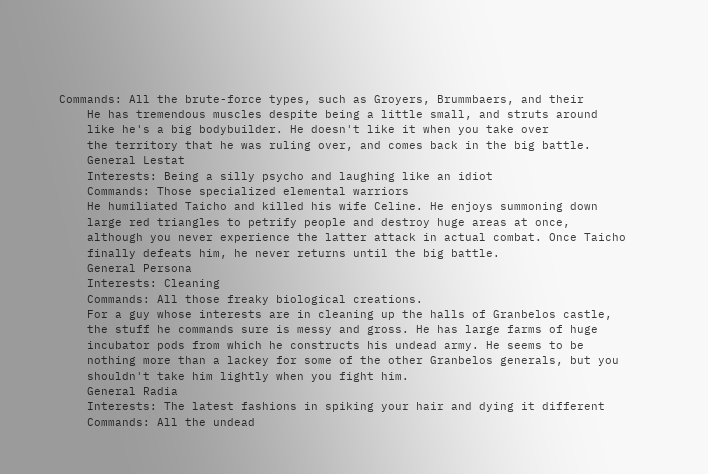Commands: All the brute-force types, such as Groyers, Brummbaers, and their
    He has tremendous muscles despite being a little small, and struts around
    like he's a big bodybuilder. He doesn't like it when you take over
    the territory that he was ruling over, and comes back in the big battle.
    General Lestat
    Interests: Being a silly psycho and laughing like an idiot
    Commands: Those specialized elemental warriors
    He humiliated Taicho and killed his wife Celine. He enjoys summoning down
    large red triangles to petrify people and destroy huge areas at once,
    although you never experience the latter attack in actual combat. Once Taicho
    finally defeats him, he never returns until the big battle.
    General Persona
    Interests: Cleaning
    Commands: All those freaky biological creations.
    For a guy whose interests are in cleaning up the halls of Granbelos castle,
    the stuff he commands sure is messy and gross. He has large farms of huge
    incubator pods from which he constructs his undead army. He seems to be
    nothing more than a lackey for some of the other Granbelos generals, but you
    shouldn't take him lightly when you fight him.
    General Radia
    Interests: The latest fashions in spiking your hair and dying it different
    Commands: All the undead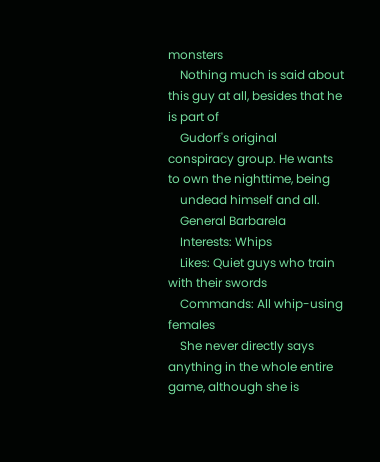monsters
    Nothing much is said about this guy at all, besides that he is part of
    Gudorf's original conspiracy group. He wants to own the nighttime, being
    undead himself and all.
    General Barbarela
    Interests: Whips
    Likes: Quiet guys who train with their swords
    Commands: All whip-using females
    She never directly says anything in the whole entire game, although she is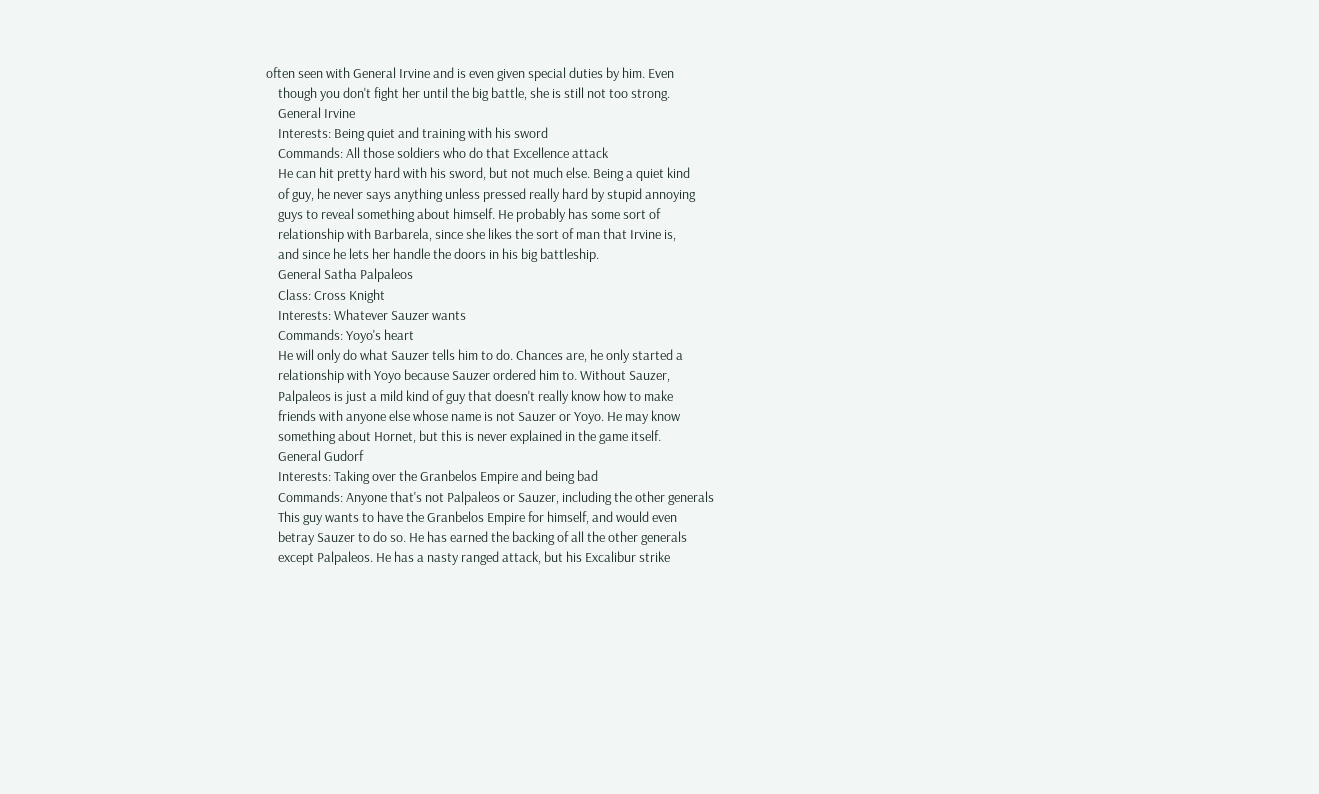often seen with General Irvine and is even given special duties by him. Even
    though you don't fight her until the big battle, she is still not too strong.
    General Irvine
    Interests: Being quiet and training with his sword
    Commands: All those soldiers who do that Excellence attack
    He can hit pretty hard with his sword, but not much else. Being a quiet kind
    of guy, he never says anything unless pressed really hard by stupid annoying
    guys to reveal something about himself. He probably has some sort of
    relationship with Barbarela, since she likes the sort of man that Irvine is,
    and since he lets her handle the doors in his big battleship.
    General Satha Palpaleos
    Class: Cross Knight
    Interests: Whatever Sauzer wants
    Commands: Yoyo's heart
    He will only do what Sauzer tells him to do. Chances are, he only started a
    relationship with Yoyo because Sauzer ordered him to. Without Sauzer,
    Palpaleos is just a mild kind of guy that doesn't really know how to make
    friends with anyone else whose name is not Sauzer or Yoyo. He may know
    something about Hornet, but this is never explained in the game itself.
    General Gudorf
    Interests: Taking over the Granbelos Empire and being bad
    Commands: Anyone that's not Palpaleos or Sauzer, including the other generals
    This guy wants to have the Granbelos Empire for himself, and would even
    betray Sauzer to do so. He has earned the backing of all the other generals
    except Palpaleos. He has a nasty ranged attack, but his Excalibur strike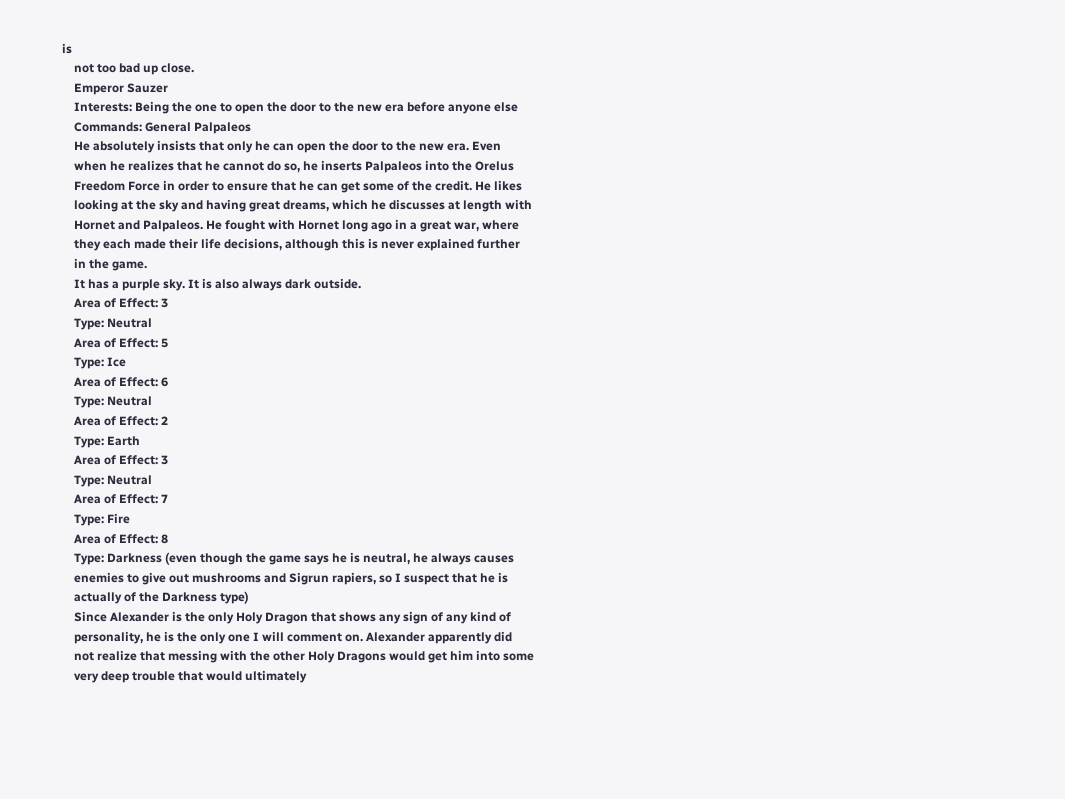is
    not too bad up close.
    Emperor Sauzer
    Interests: Being the one to open the door to the new era before anyone else
    Commands: General Palpaleos
    He absolutely insists that only he can open the door to the new era. Even
    when he realizes that he cannot do so, he inserts Palpaleos into the Orelus
    Freedom Force in order to ensure that he can get some of the credit. He likes
    looking at the sky and having great dreams, which he discusses at length with
    Hornet and Palpaleos. He fought with Hornet long ago in a great war, where
    they each made their life decisions, although this is never explained further
    in the game.
    It has a purple sky. It is also always dark outside.
    Area of Effect: 3
    Type: Neutral
    Area of Effect: 5
    Type: Ice
    Area of Effect: 6
    Type: Neutral
    Area of Effect: 2
    Type: Earth
    Area of Effect: 3
    Type: Neutral
    Area of Effect: 7
    Type: Fire
    Area of Effect: 8
    Type: Darkness (even though the game says he is neutral, he always causes
    enemies to give out mushrooms and Sigrun rapiers, so I suspect that he is
    actually of the Darkness type)
    Since Alexander is the only Holy Dragon that shows any sign of any kind of
    personality, he is the only one I will comment on. Alexander apparently did
    not realize that messing with the other Holy Dragons would get him into some
    very deep trouble that would ultimately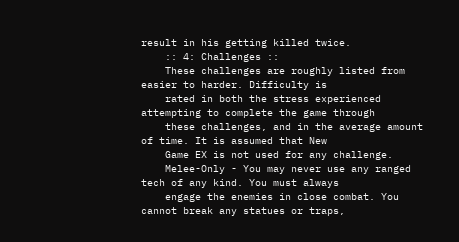result in his getting killed twice.
    :: 4: Challenges ::
    These challenges are roughly listed from easier to harder. Difficulty is
    rated in both the stress experienced attempting to complete the game through
    these challenges, and in the average amount of time. It is assumed that New
    Game EX is not used for any challenge.
    Melee-Only - You may never use any ranged tech of any kind. You must always
    engage the enemies in close combat. You cannot break any statues or traps,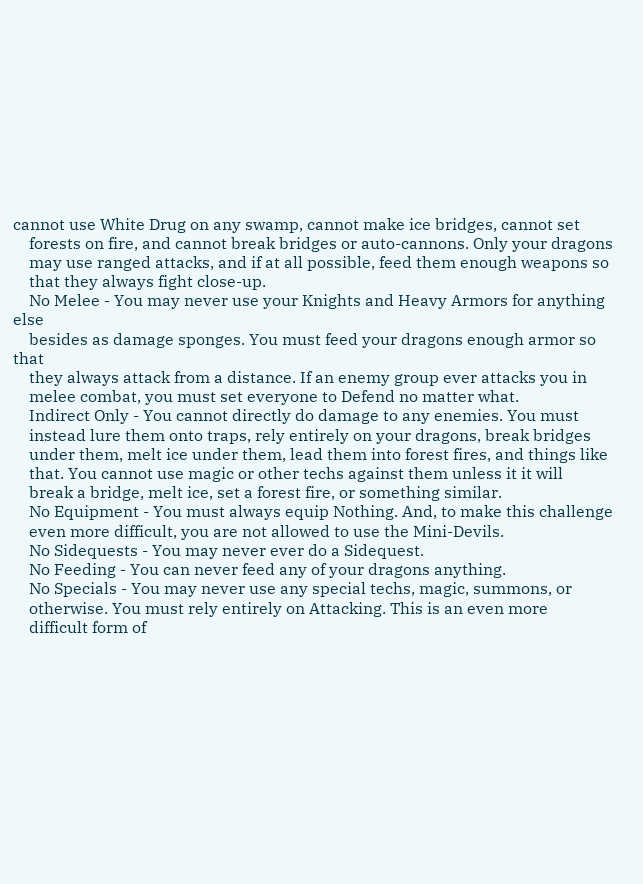cannot use White Drug on any swamp, cannot make ice bridges, cannot set
    forests on fire, and cannot break bridges or auto-cannons. Only your dragons
    may use ranged attacks, and if at all possible, feed them enough weapons so
    that they always fight close-up.
    No Melee - You may never use your Knights and Heavy Armors for anything else
    besides as damage sponges. You must feed your dragons enough armor so that
    they always attack from a distance. If an enemy group ever attacks you in
    melee combat, you must set everyone to Defend no matter what.
    Indirect Only - You cannot directly do damage to any enemies. You must
    instead lure them onto traps, rely entirely on your dragons, break bridges
    under them, melt ice under them, lead them into forest fires, and things like
    that. You cannot use magic or other techs against them unless it it will
    break a bridge, melt ice, set a forest fire, or something similar.
    No Equipment - You must always equip Nothing. And, to make this challenge
    even more difficult, you are not allowed to use the Mini-Devils.
    No Sidequests - You may never ever do a Sidequest.
    No Feeding - You can never feed any of your dragons anything.
    No Specials - You may never use any special techs, magic, summons, or
    otherwise. You must rely entirely on Attacking. This is an even more
    difficult form of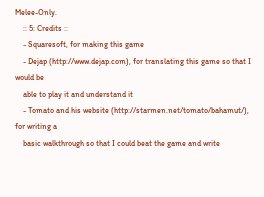Melee-Only.
    :: 5: Credits ::
    - Squaresoft, for making this game
    - Dejap (http://www.dejap.com), for translating this game so that I would be
    able to play it and understand it
    - Tomato and his website (http://starmen.net/tomato/bahamut/), for writing a
    basic walkthrough so that I could beat the game and write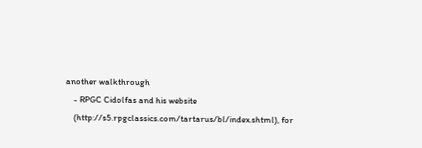another walkthrough
    - RPGC Cidolfas and his website
    (http://s5.rpgclassics.com/tartarus/bl/index.shtml), for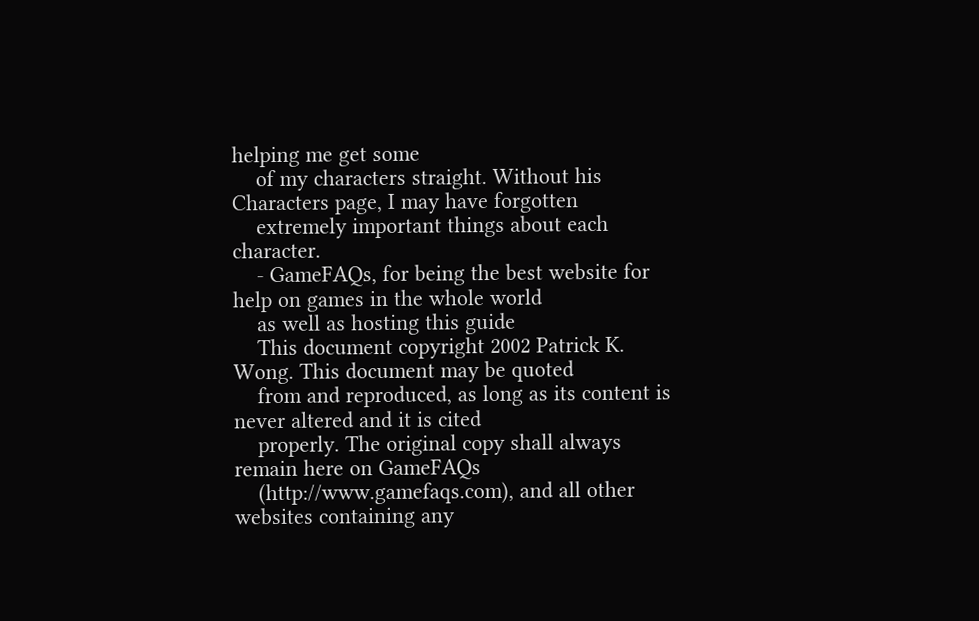helping me get some
    of my characters straight. Without his Characters page, I may have forgotten
    extremely important things about each character.
    - GameFAQs, for being the best website for help on games in the whole world
    as well as hosting this guide
    This document copyright 2002 Patrick K. Wong. This document may be quoted
    from and reproduced, as long as its content is never altered and it is cited
    properly. The original copy shall always remain here on GameFAQs
    (http://www.gamefaqs.com), and all other websites containing any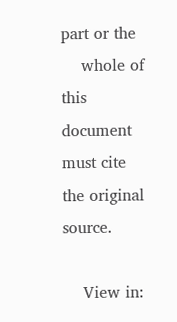part or the
    whole of this document must cite the original source.

    View in: